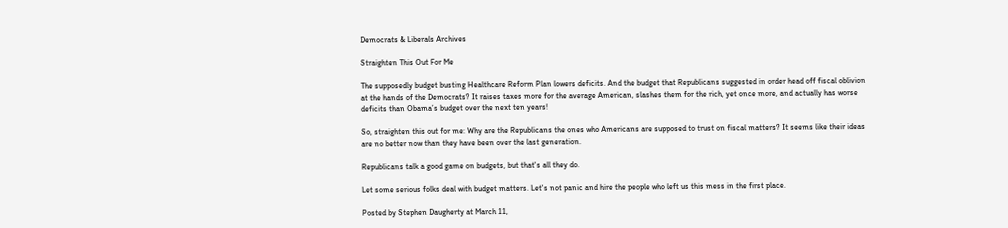Democrats & Liberals Archives

Straighten This Out For Me

The supposedly budget busting Healthcare Reform Plan lowers deficits. And the budget that Republicans suggested in order head off fiscal oblivion at the hands of the Democrats? It raises taxes more for the average American, slashes them for the rich, yet once more, and actually has worse deficits than Obama’s budget over the next ten years!

So, straighten this out for me: Why are the Republicans the ones who Americans are supposed to trust on fiscal matters? It seems like their ideas are no better now than they have been over the last generation.

Republicans talk a good game on budgets, but that's all they do.

Let some serious folks deal with budget matters. Let's not panic and hire the people who left us this mess in the first place.

Posted by Stephen Daugherty at March 11,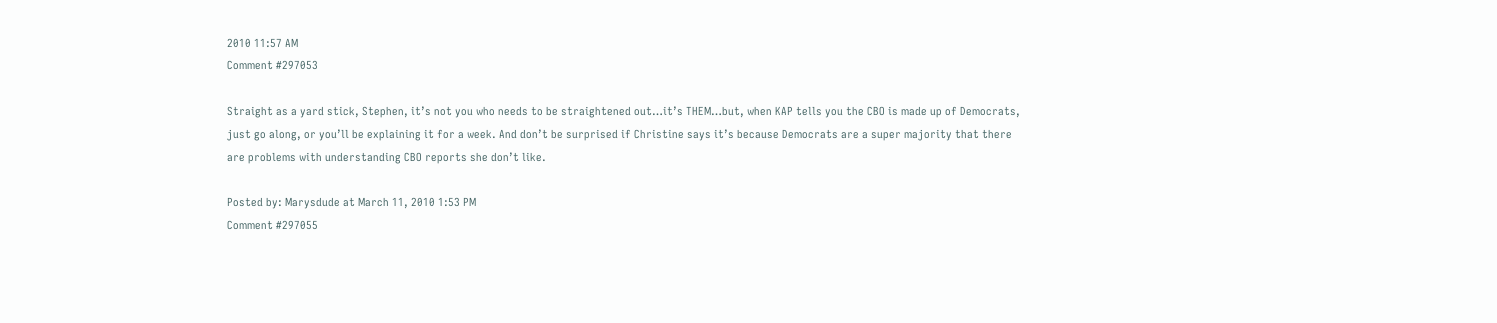2010 11:57 AM
Comment #297053

Straight as a yard stick, Stephen, it’s not you who needs to be straightened out…it’s THEM…but, when KAP tells you the CBO is made up of Democrats, just go along, or you’ll be explaining it for a week. And don’t be surprised if Christine says it’s because Democrats are a super majority that there are problems with understanding CBO reports she don’t like.

Posted by: Marysdude at March 11, 2010 1:53 PM
Comment #297055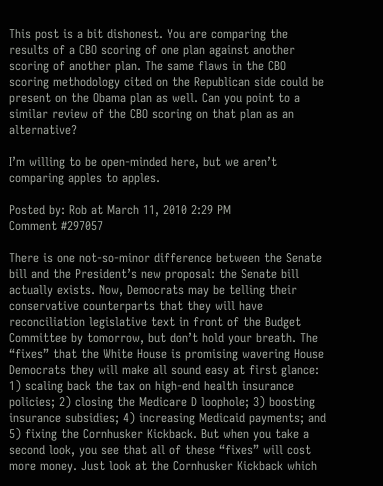This post is a bit dishonest. You are comparing the results of a CBO scoring of one plan against another scoring of another plan. The same flaws in the CBO scoring methodology cited on the Republican side could be present on the Obama plan as well. Can you point to a similar review of the CBO scoring on that plan as an alternative?

I’m willing to be open-minded here, but we aren’t comparing apples to apples.

Posted by: Rob at March 11, 2010 2:29 PM
Comment #297057

There is one not-so-minor difference between the Senate bill and the President’s new proposal: the Senate bill actually exists. Now, Democrats may be telling their conservative counterparts that they will have reconciliation legislative text in front of the Budget Committee by tomorrow, but don’t hold your breath. The “fixes” that the White House is promising wavering House Democrats they will make all sound easy at first glance: 1) scaling back the tax on high-end health insurance policies; 2) closing the Medicare D loophole; 3) boosting insurance subsidies; 4) increasing Medicaid payments; and 5) fixing the Cornhusker Kickback. But when you take a second look, you see that all of these “fixes” will cost more money. Just look at the Cornhusker Kickback which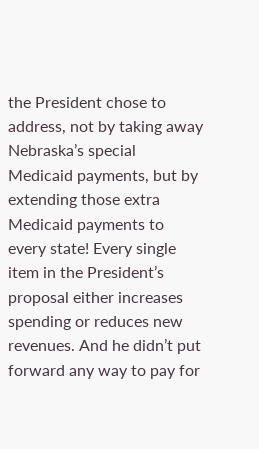the President chose to address, not by taking away Nebraska’s special Medicaid payments, but by extending those extra Medicaid payments to every state! Every single item in the President’s proposal either increases spending or reduces new revenues. And he didn’t put forward any way to pay for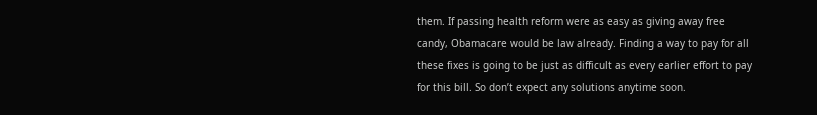them. If passing health reform were as easy as giving away free candy, Obamacare would be law already. Finding a way to pay for all these fixes is going to be just as difficult as every earlier effort to pay for this bill. So don’t expect any solutions anytime soon.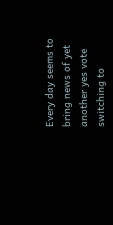Every day seems to bring news of yet another yes vote switching to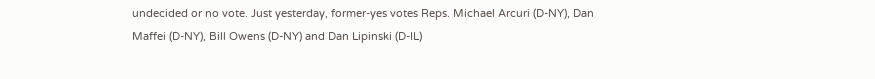undecided or no vote. Just yesterday, former-yes votes Reps. Michael Arcuri (D-NY), Dan Maffei (D-NY), Bill Owens (D-NY) and Dan Lipinski (D-IL)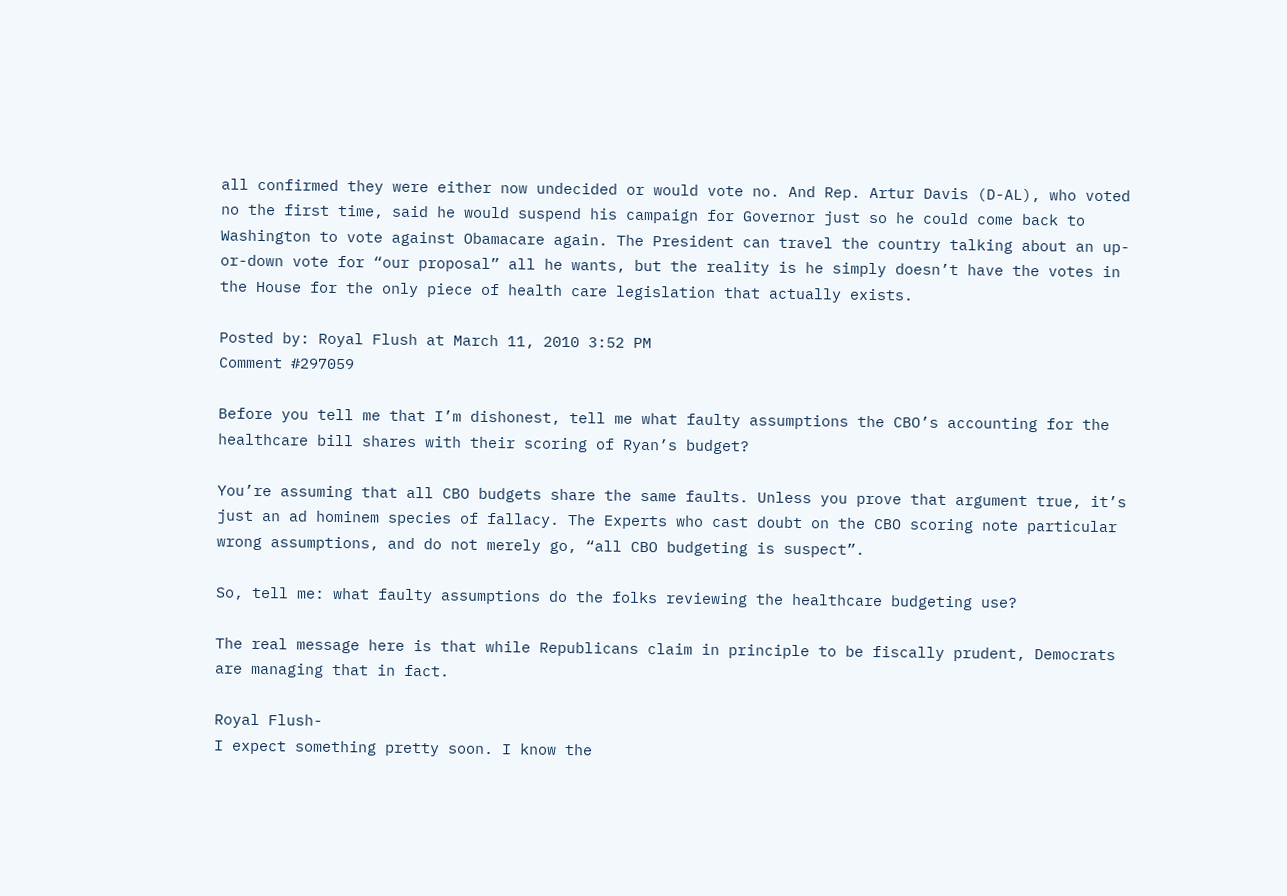all confirmed they were either now undecided or would vote no. And Rep. Artur Davis (D-AL), who voted no the first time, said he would suspend his campaign for Governor just so he could come back to Washington to vote against Obamacare again. The President can travel the country talking about an up-or-down vote for “our proposal” all he wants, but the reality is he simply doesn’t have the votes in the House for the only piece of health care legislation that actually exists.

Posted by: Royal Flush at March 11, 2010 3:52 PM
Comment #297059

Before you tell me that I’m dishonest, tell me what faulty assumptions the CBO’s accounting for the healthcare bill shares with their scoring of Ryan’s budget?

You’re assuming that all CBO budgets share the same faults. Unless you prove that argument true, it’s just an ad hominem species of fallacy. The Experts who cast doubt on the CBO scoring note particular wrong assumptions, and do not merely go, “all CBO budgeting is suspect”.

So, tell me: what faulty assumptions do the folks reviewing the healthcare budgeting use?

The real message here is that while Republicans claim in principle to be fiscally prudent, Democrats are managing that in fact.

Royal Flush-
I expect something pretty soon. I know the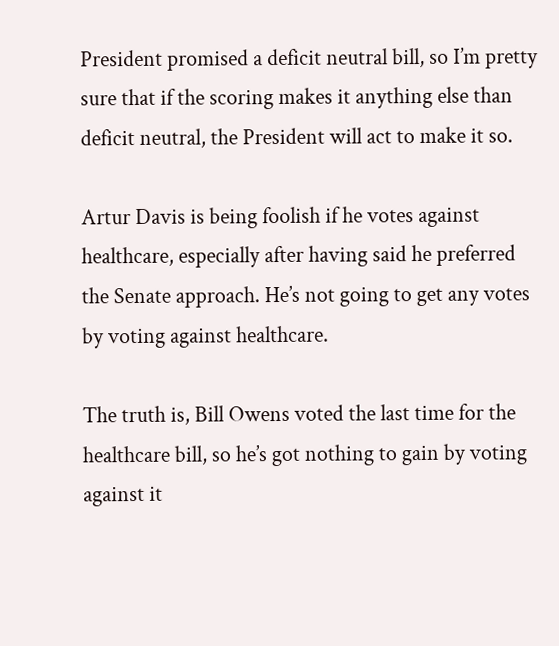President promised a deficit neutral bill, so I’m pretty sure that if the scoring makes it anything else than deficit neutral, the President will act to make it so.

Artur Davis is being foolish if he votes against healthcare, especially after having said he preferred the Senate approach. He’s not going to get any votes by voting against healthcare.

The truth is, Bill Owens voted the last time for the healthcare bill, so he’s got nothing to gain by voting against it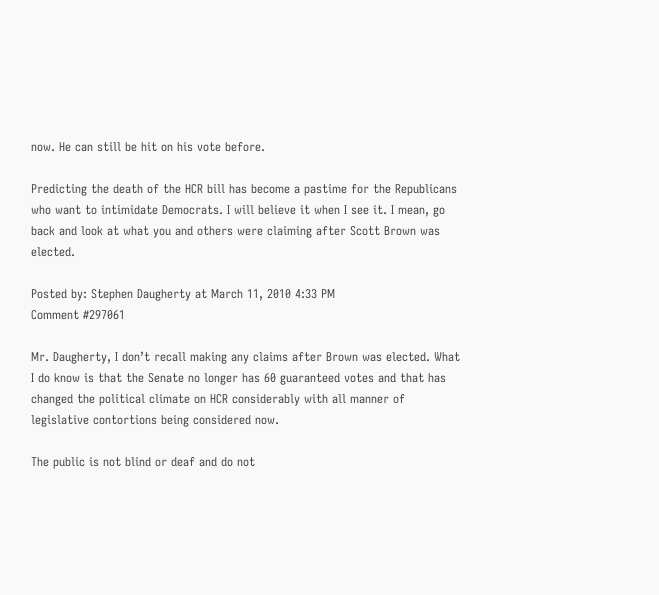now. He can still be hit on his vote before.

Predicting the death of the HCR bill has become a pastime for the Republicans who want to intimidate Democrats. I will believe it when I see it. I mean, go back and look at what you and others were claiming after Scott Brown was elected.

Posted by: Stephen Daugherty at March 11, 2010 4:33 PM
Comment #297061

Mr. Daugherty, I don’t recall making any claims after Brown was elected. What I do know is that the Senate no longer has 60 guaranteed votes and that has changed the political climate on HCR considerably with all manner of legislative contortions being considered now.

The public is not blind or deaf and do not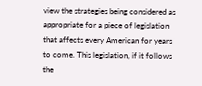view the strategies being considered as appropriate for a piece of legislation that affects every American for years to come. This legislation, if it follows the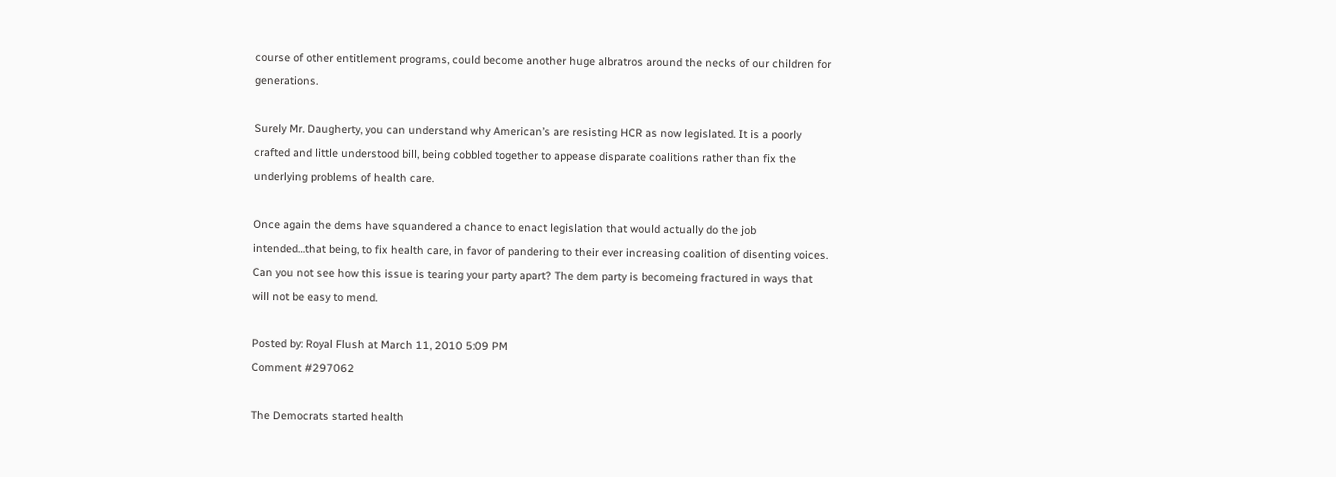course of other entitlement programs, could become another huge albratros around the necks of our children for generations.

Surely Mr. Daugherty, you can understand why American’s are resisting HCR as now legislated. It is a poorly crafted and little understood bill, being cobbled together to appease disparate coalitions rather than fix the underlying problems of health care.

Once again the dems have squandered a chance to enact legislation that would actually do the job intended…that being, to fix health care, in favor of pandering to their ever increasing coalition of disenting voices. Can you not see how this issue is tearing your party apart? The dem party is becomeing fractured in ways that will not be easy to mend.

Posted by: Royal Flush at March 11, 2010 5:09 PM
Comment #297062

The Democrats started health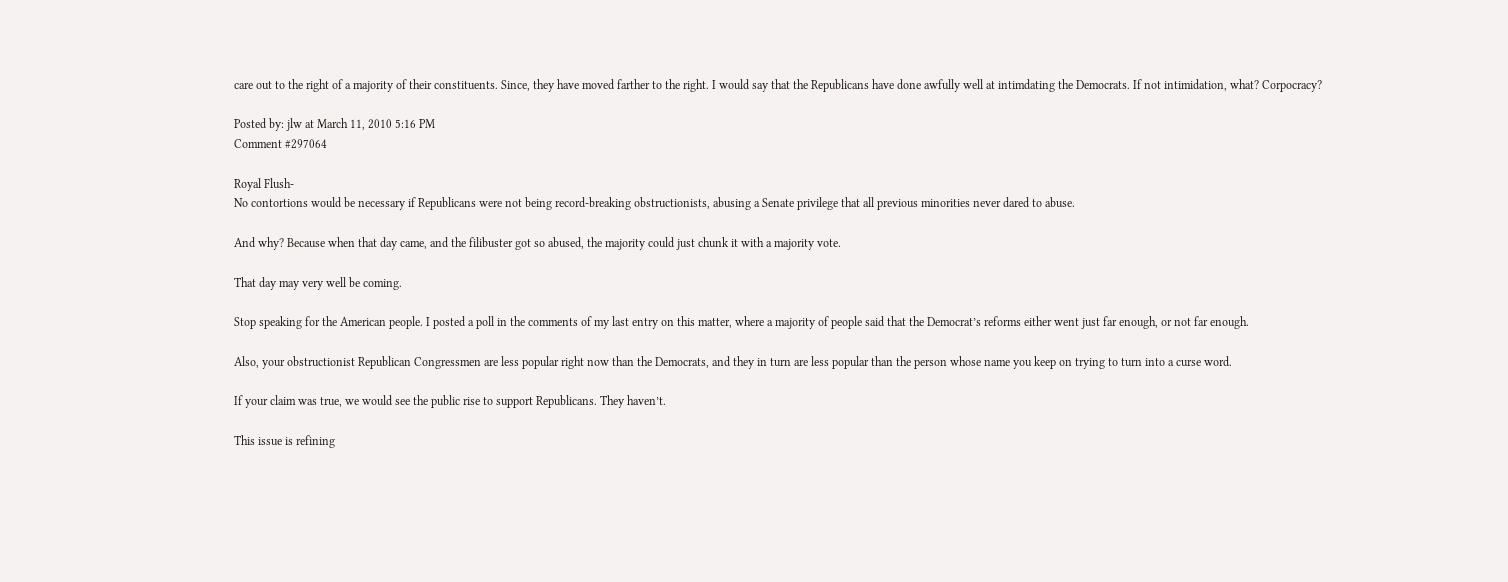care out to the right of a majority of their constituents. Since, they have moved farther to the right. I would say that the Republicans have done awfully well at intimdating the Democrats. If not intimidation, what? Corpocracy?

Posted by: jlw at March 11, 2010 5:16 PM
Comment #297064

Royal Flush-
No contortions would be necessary if Republicans were not being record-breaking obstructionists, abusing a Senate privilege that all previous minorities never dared to abuse.

And why? Because when that day came, and the filibuster got so abused, the majority could just chunk it with a majority vote.

That day may very well be coming.

Stop speaking for the American people. I posted a poll in the comments of my last entry on this matter, where a majority of people said that the Democrat’s reforms either went just far enough, or not far enough.

Also, your obstructionist Republican Congressmen are less popular right now than the Democrats, and they in turn are less popular than the person whose name you keep on trying to turn into a curse word.

If your claim was true, we would see the public rise to support Republicans. They haven’t.

This issue is refining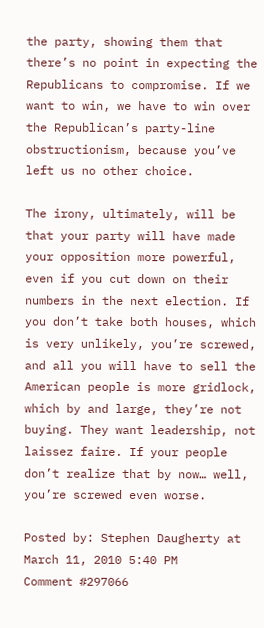the party, showing them that there’s no point in expecting the Republicans to compromise. If we want to win, we have to win over the Republican’s party-line obstructionism, because you’ve left us no other choice.

The irony, ultimately, will be that your party will have made your opposition more powerful, even if you cut down on their numbers in the next election. If you don’t take both houses, which is very unlikely, you’re screwed, and all you will have to sell the American people is more gridlock, which by and large, they’re not buying. They want leadership, not laissez faire. If your people don’t realize that by now… well, you’re screwed even worse.

Posted by: Stephen Daugherty at March 11, 2010 5:40 PM
Comment #297066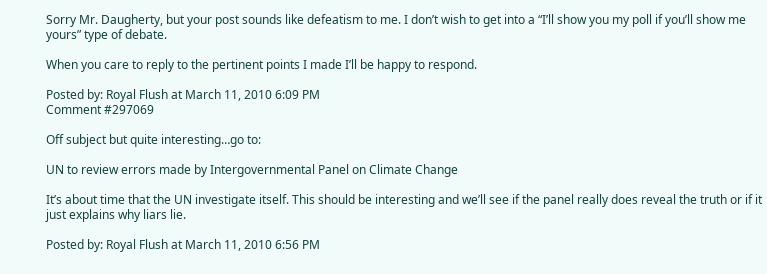Sorry Mr. Daugherty, but your post sounds like defeatism to me. I don’t wish to get into a “I’ll show you my poll if you’ll show me yours” type of debate.

When you care to reply to the pertinent points I made I’ll be happy to respond.

Posted by: Royal Flush at March 11, 2010 6:09 PM
Comment #297069

Off subject but quite interesting…go to:

UN to review errors made by Intergovernmental Panel on Climate Change

It’s about time that the UN investigate itself. This should be interesting and we’ll see if the panel really does reveal the truth or if it just explains why liars lie.

Posted by: Royal Flush at March 11, 2010 6:56 PM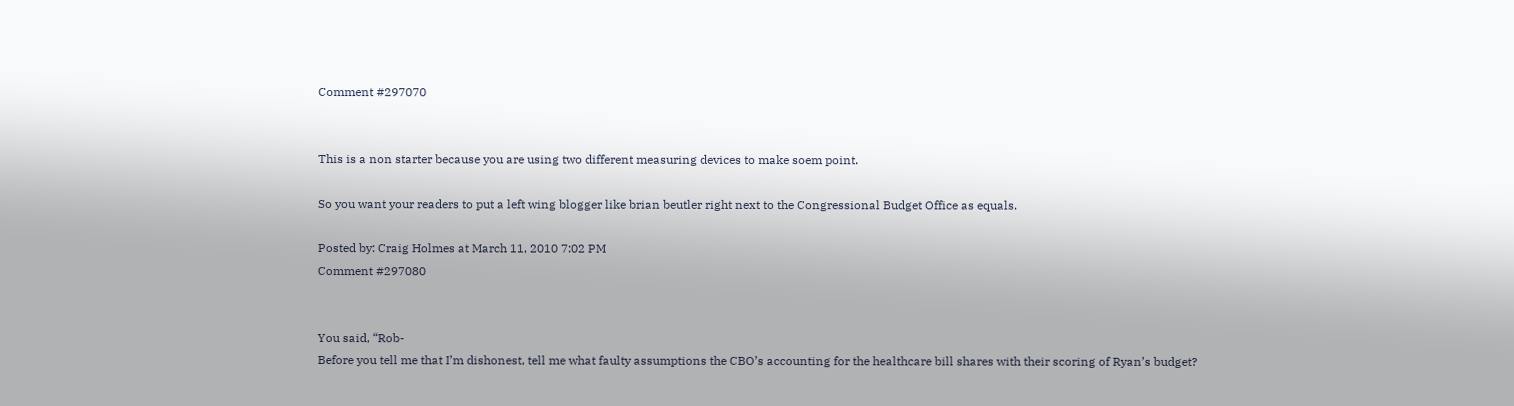Comment #297070


This is a non starter because you are using two different measuring devices to make soem point.

So you want your readers to put a left wing blogger like brian beutler right next to the Congressional Budget Office as equals.

Posted by: Craig Holmes at March 11, 2010 7:02 PM
Comment #297080


You said, “Rob-
Before you tell me that I’m dishonest, tell me what faulty assumptions the CBO’s accounting for the healthcare bill shares with their scoring of Ryan’s budget?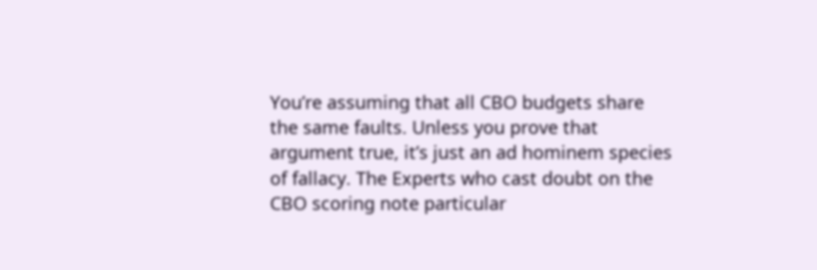You’re assuming that all CBO budgets share the same faults. Unless you prove that argument true, it’s just an ad hominem species of fallacy. The Experts who cast doubt on the CBO scoring note particular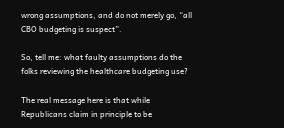wrong assumptions, and do not merely go, “all CBO budgeting is suspect”.

So, tell me: what faulty assumptions do the folks reviewing the healthcare budgeting use?

The real message here is that while Republicans claim in principle to be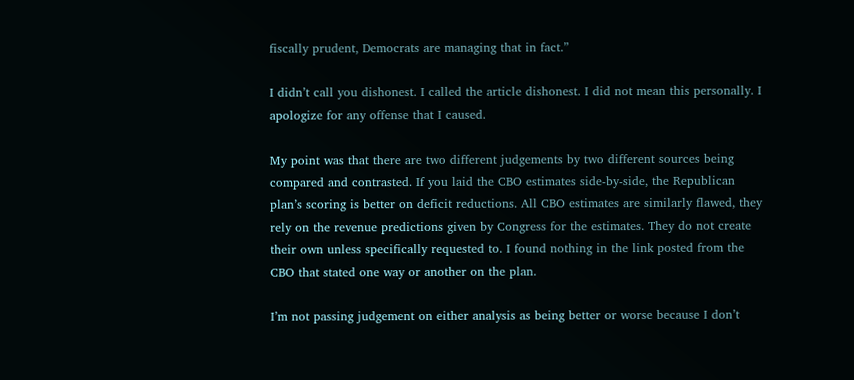fiscally prudent, Democrats are managing that in fact.”

I didn’t call you dishonest. I called the article dishonest. I did not mean this personally. I apologize for any offense that I caused.

My point was that there are two different judgements by two different sources being compared and contrasted. If you laid the CBO estimates side-by-side, the Republican plan’s scoring is better on deficit reductions. All CBO estimates are similarly flawed, they rely on the revenue predictions given by Congress for the estimates. They do not create their own unless specifically requested to. I found nothing in the link posted from the CBO that stated one way or another on the plan.

I’m not passing judgement on either analysis as being better or worse because I don’t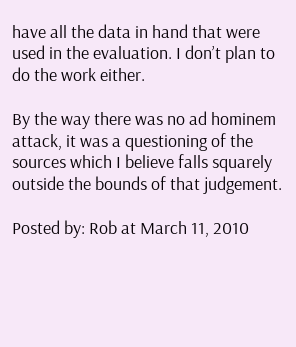have all the data in hand that were used in the evaluation. I don’t plan to do the work either.

By the way there was no ad hominem attack, it was a questioning of the sources which I believe falls squarely outside the bounds of that judgement.

Posted by: Rob at March 11, 2010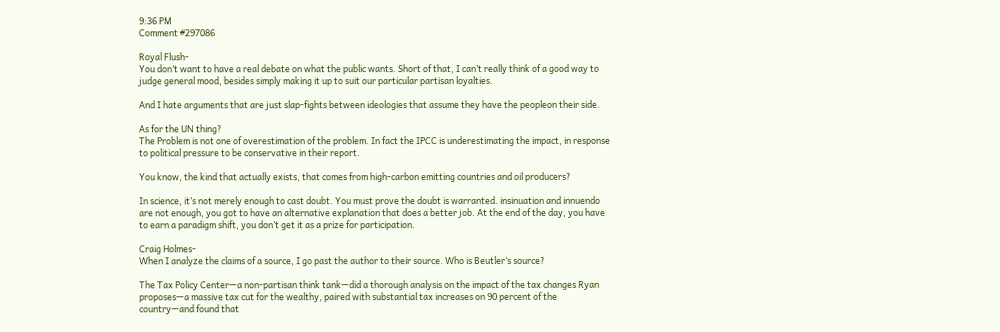9:36 PM
Comment #297086

Royal Flush-
You don’t want to have a real debate on what the public wants. Short of that, I can’t really think of a good way to judge general mood, besides simply making it up to suit our particular partisan loyalties.

And I hate arguments that are just slap-fights between ideologies that assume they have the peopleon their side.

As for the UN thing?
The Problem is not one of overestimation of the problem. In fact the IPCC is underestimating the impact, in response to political pressure to be conservative in their report.

You know, the kind that actually exists, that comes from high-carbon emitting countries and oil producers?

In science, it’s not merely enough to cast doubt. You must prove the doubt is warranted. insinuation and innuendo are not enough, you got to have an alternative explanation that does a better job. At the end of the day, you have to earn a paradigm shift, you don’t get it as a prize for participation.

Craig Holmes-
When I analyze the claims of a source, I go past the author to their source. Who is Beutler’s source?

The Tax Policy Center—a non-partisan think tank—did a thorough analysis on the impact of the tax changes Ryan proposes—a massive tax cut for the wealthy, paired with substantial tax increases on 90 percent of the country—and found that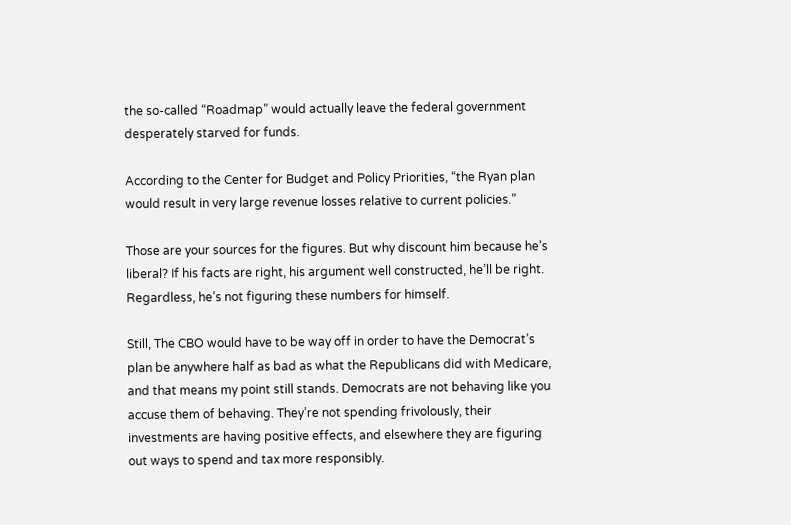the so-called “Roadmap” would actually leave the federal government desperately starved for funds.

According to the Center for Budget and Policy Priorities, “the Ryan plan would result in very large revenue losses relative to current policies.”

Those are your sources for the figures. But why discount him because he’s liberal? If his facts are right, his argument well constructed, he’ll be right. Regardless, he’s not figuring these numbers for himself.

Still, The CBO would have to be way off in order to have the Democrat’s plan be anywhere half as bad as what the Republicans did with Medicare, and that means my point still stands. Democrats are not behaving like you accuse them of behaving. They’re not spending frivolously, their investments are having positive effects, and elsewhere they are figuring out ways to spend and tax more responsibly.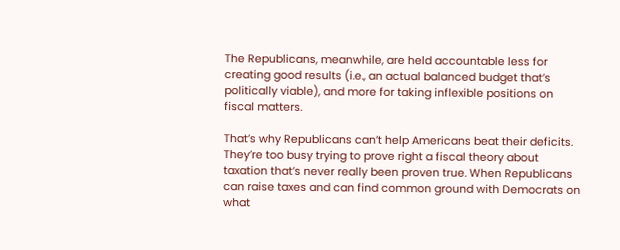The Republicans, meanwhile, are held accountable less for creating good results (i.e., an actual balanced budget that’s politically viable), and more for taking inflexible positions on fiscal matters.

That’s why Republicans can’t help Americans beat their deficits. They’re too busy trying to prove right a fiscal theory about taxation that’s never really been proven true. When Republicans can raise taxes and can find common ground with Democrats on what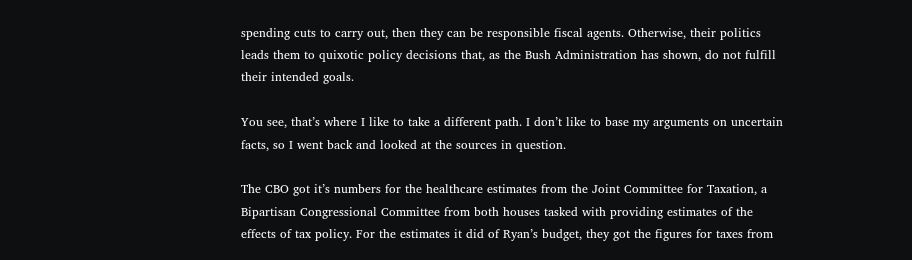spending cuts to carry out, then they can be responsible fiscal agents. Otherwise, their politics leads them to quixotic policy decisions that, as the Bush Administration has shown, do not fulfill their intended goals.

You see, that’s where I like to take a different path. I don’t like to base my arguments on uncertain facts, so I went back and looked at the sources in question.

The CBO got it’s numbers for the healthcare estimates from the Joint Committee for Taxation, a Bipartisan Congressional Committee from both houses tasked with providing estimates of the effects of tax policy. For the estimates it did of Ryan’s budget, they got the figures for taxes from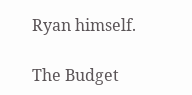Ryan himself.

The Budget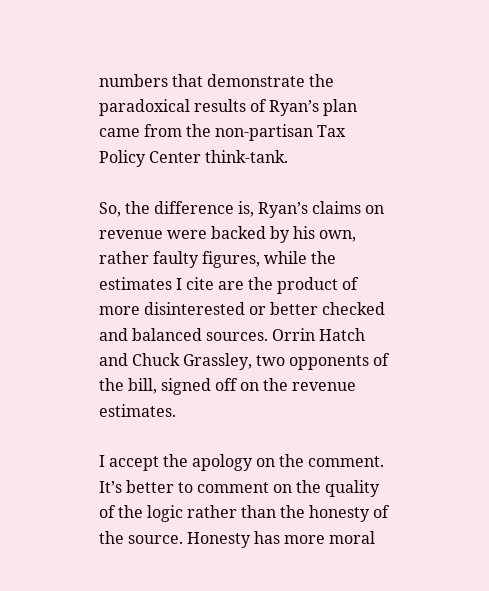numbers that demonstrate the paradoxical results of Ryan’s plan came from the non-partisan Tax Policy Center think-tank.

So, the difference is, Ryan’s claims on revenue were backed by his own, rather faulty figures, while the estimates I cite are the product of more disinterested or better checked and balanced sources. Orrin Hatch and Chuck Grassley, two opponents of the bill, signed off on the revenue estimates.

I accept the apology on the comment. It’s better to comment on the quality of the logic rather than the honesty of the source. Honesty has more moral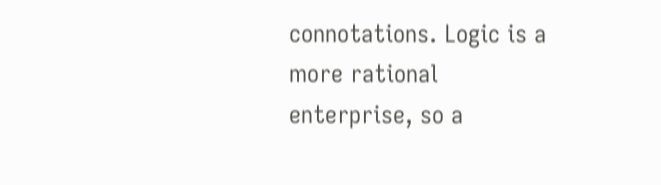connotations. Logic is a more rational enterprise, so a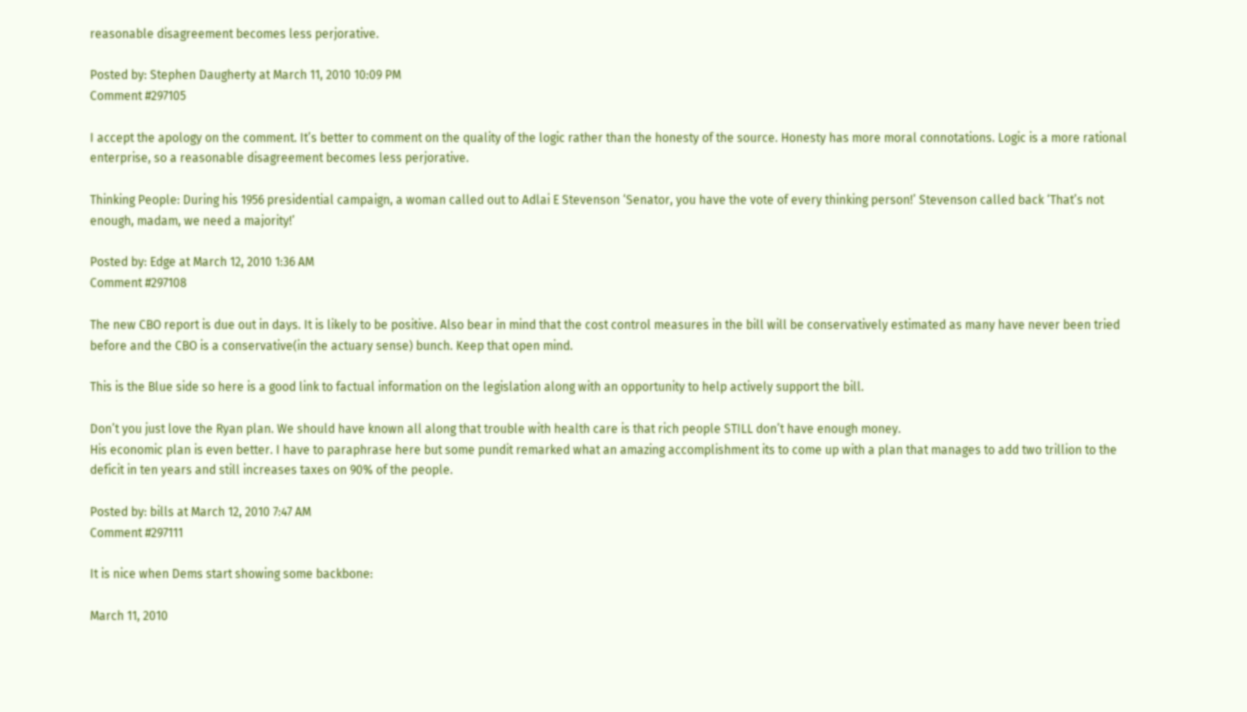reasonable disagreement becomes less perjorative.

Posted by: Stephen Daugherty at March 11, 2010 10:09 PM
Comment #297105

I accept the apology on the comment. It’s better to comment on the quality of the logic rather than the honesty of the source. Honesty has more moral connotations. Logic is a more rational enterprise, so a reasonable disagreement becomes less perjorative.

Thinking People: During his 1956 presidential campaign, a woman called out to Adlai E Stevenson ‘Senator, you have the vote of every thinking person!’ Stevenson called back ‘That’s not enough, madam, we need a majority!’

Posted by: Edge at March 12, 2010 1:36 AM
Comment #297108

The new CBO report is due out in days. It is likely to be positive. Also bear in mind that the cost control measures in the bill will be conservatively estimated as many have never been tried before and the CBO is a conservative(in the actuary sense) bunch. Keep that open mind.

This is the Blue side so here is a good link to factual information on the legislation along with an opportunity to help actively support the bill.

Don’t you just love the Ryan plan. We should have known all along that trouble with health care is that rich people STILL don’t have enough money.
His economic plan is even better. I have to paraphrase here but some pundit remarked what an amazing accomplishment its to come up with a plan that manages to add two trillion to the deficit in ten years and still increases taxes on 90% of the people.

Posted by: bills at March 12, 2010 7:47 AM
Comment #297111

It is nice when Dems start showing some backbone:

March 11, 2010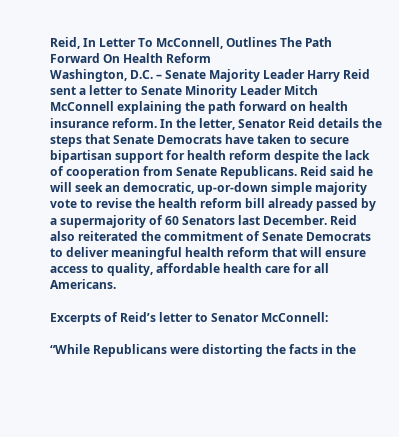Reid, In Letter To McConnell, Outlines The Path Forward On Health Reform
Washington, D.C. – Senate Majority Leader Harry Reid sent a letter to Senate Minority Leader Mitch McConnell explaining the path forward on health insurance reform. In the letter, Senator Reid details the steps that Senate Democrats have taken to secure bipartisan support for health reform despite the lack of cooperation from Senate Republicans. Reid said he will seek an democratic, up-or-down simple majority vote to revise the health reform bill already passed by a supermajority of 60 Senators last December. Reid also reiterated the commitment of Senate Democrats to deliver meaningful health reform that will ensure access to quality, affordable health care for all Americans.

Excerpts of Reid’s letter to Senator McConnell:

“While Republicans were distorting the facts in the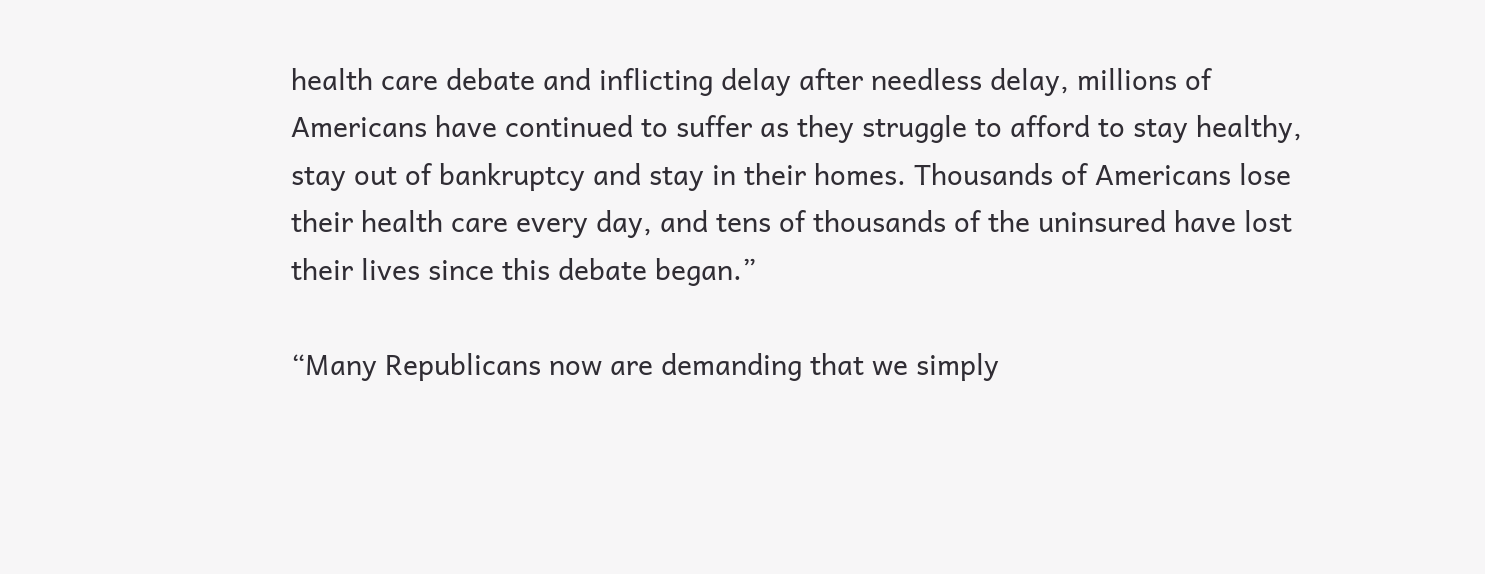health care debate and inflicting delay after needless delay, millions of Americans have continued to suffer as they struggle to afford to stay healthy, stay out of bankruptcy and stay in their homes. Thousands of Americans lose their health care every day, and tens of thousands of the uninsured have lost their lives since this debate began.”

“Many Republicans now are demanding that we simply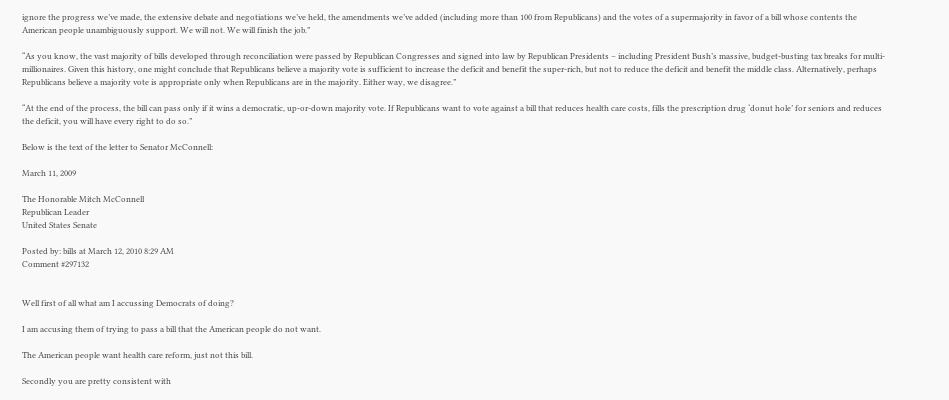ignore the progress we’ve made, the extensive debate and negotiations we’ve held, the amendments we’ve added (including more than 100 from Republicans) and the votes of a supermajority in favor of a bill whose contents the American people unambiguously support. We will not. We will finish the job.”

“As you know, the vast majority of bills developed through reconciliation were passed by Republican Congresses and signed into law by Republican Presidents – including President Bush’s massive, budget-busting tax breaks for multi-millionaires. Given this history, one might conclude that Republicans believe a majority vote is sufficient to increase the deficit and benefit the super-rich, but not to reduce the deficit and benefit the middle class. Alternatively, perhaps Republicans believe a majority vote is appropriate only when Republicans are in the majority. Either way, we disagree.”

“At the end of the process, the bill can pass only if it wins a democratic, up-or-down majority vote. If Republicans want to vote against a bill that reduces health care costs, fills the prescription drug ‘donut hole’ for seniors and reduces the deficit, you will have every right to do so.”

Below is the text of the letter to Senator McConnell:

March 11, 2009

The Honorable Mitch McConnell
Republican Leader
United States Senate

Posted by: bills at March 12, 2010 8:29 AM
Comment #297132


Well first of all what am I accussing Democrats of doing?

I am accusing them of trying to pass a bill that the American people do not want.

The American people want health care reform, just not this bill.

Secondly you are pretty consistent with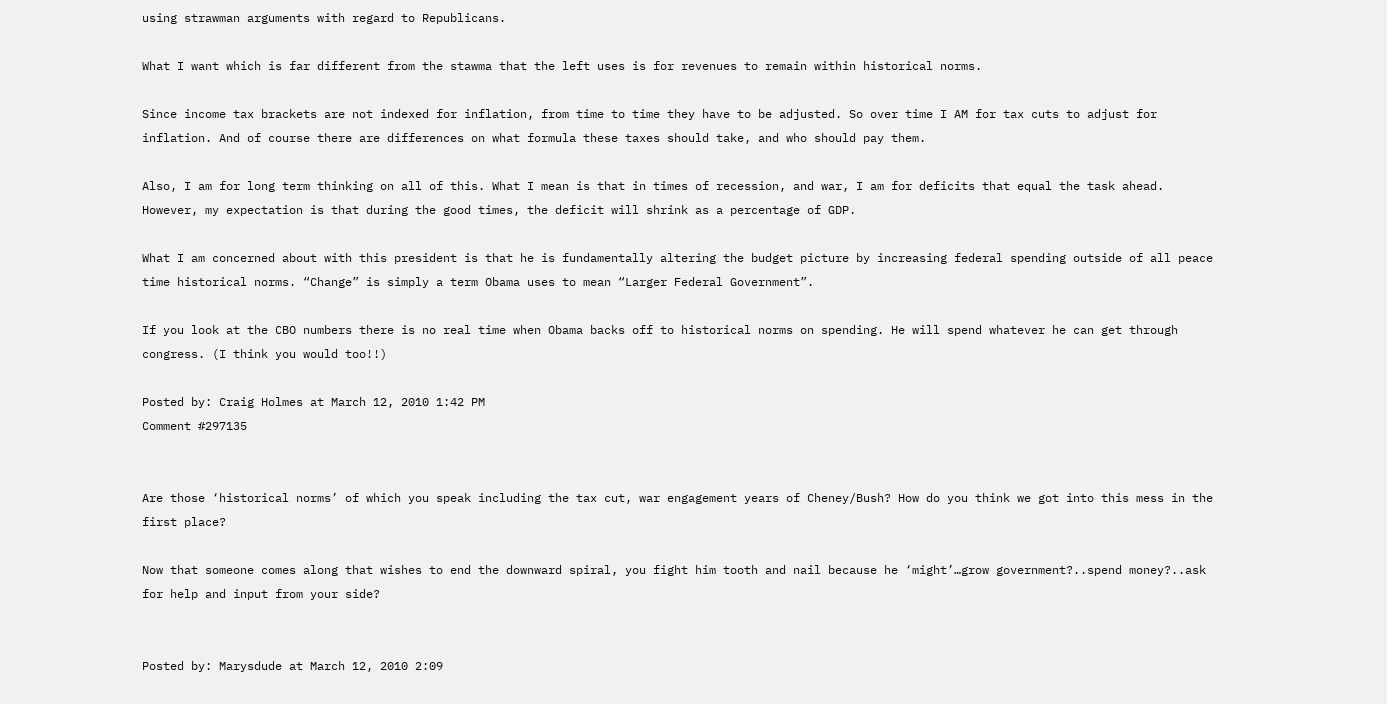using strawman arguments with regard to Republicans.

What I want which is far different from the stawma that the left uses is for revenues to remain within historical norms.

Since income tax brackets are not indexed for inflation, from time to time they have to be adjusted. So over time I AM for tax cuts to adjust for inflation. And of course there are differences on what formula these taxes should take, and who should pay them.

Also, I am for long term thinking on all of this. What I mean is that in times of recession, and war, I am for deficits that equal the task ahead. However, my expectation is that during the good times, the deficit will shrink as a percentage of GDP.

What I am concerned about with this president is that he is fundamentally altering the budget picture by increasing federal spending outside of all peace time historical norms. “Change” is simply a term Obama uses to mean “Larger Federal Government”.

If you look at the CBO numbers there is no real time when Obama backs off to historical norms on spending. He will spend whatever he can get through congress. (I think you would too!!)

Posted by: Craig Holmes at March 12, 2010 1:42 PM
Comment #297135


Are those ‘historical norms’ of which you speak including the tax cut, war engagement years of Cheney/Bush? How do you think we got into this mess in the first place?

Now that someone comes along that wishes to end the downward spiral, you fight him tooth and nail because he ‘might’…grow government?..spend money?..ask for help and input from your side?


Posted by: Marysdude at March 12, 2010 2:09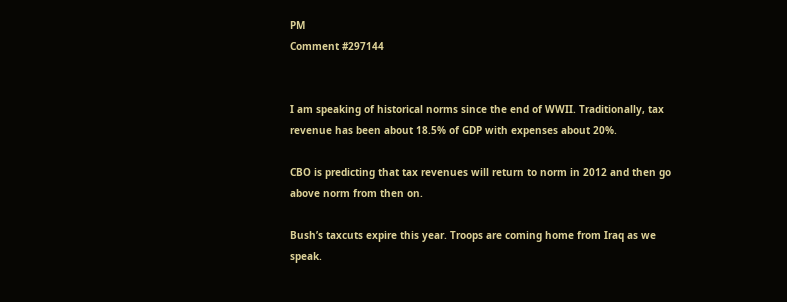PM
Comment #297144


I am speaking of historical norms since the end of WWII. Traditionally, tax revenue has been about 18.5% of GDP with expenses about 20%.

CBO is predicting that tax revenues will return to norm in 2012 and then go above norm from then on.

Bush’s taxcuts expire this year. Troops are coming home from Iraq as we speak.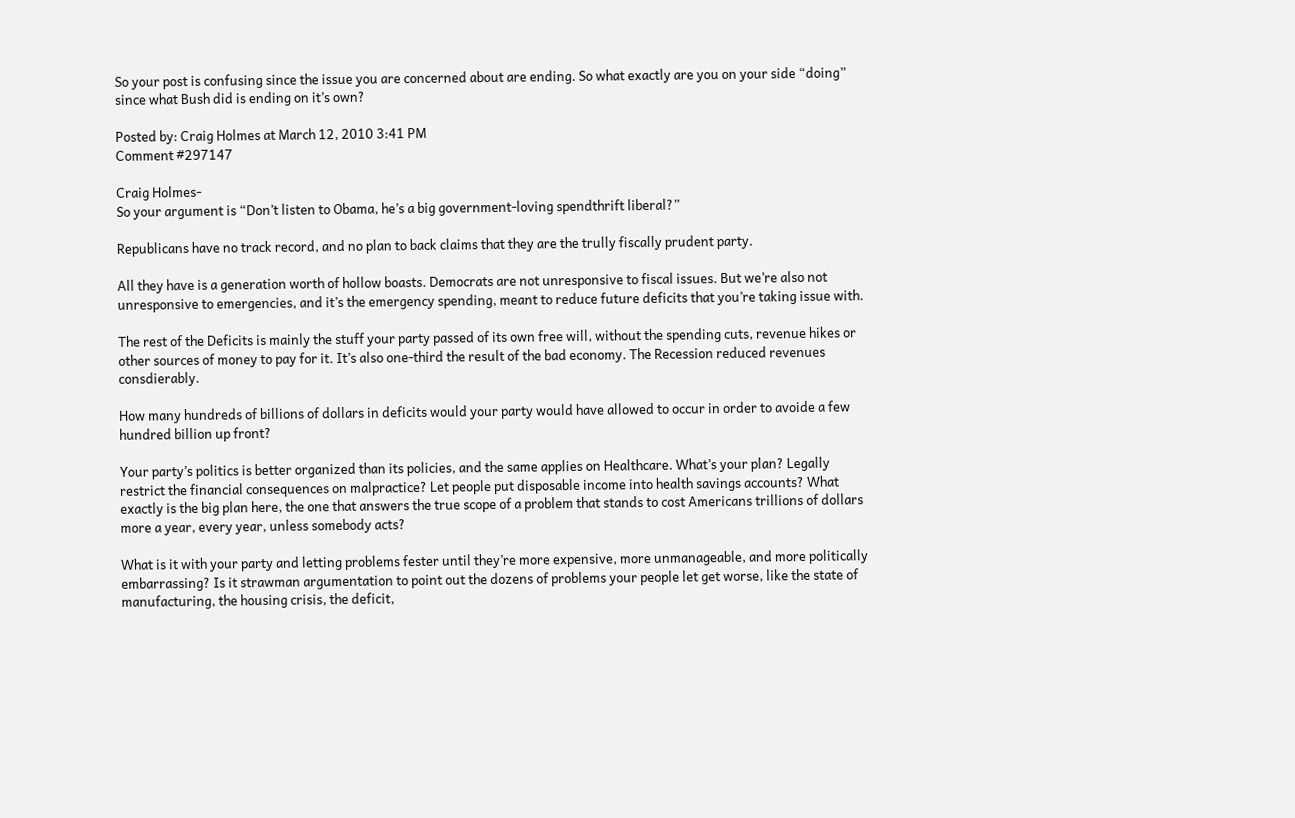So your post is confusing since the issue you are concerned about are ending. So what exactly are you on your side “doing” since what Bush did is ending on it’s own?

Posted by: Craig Holmes at March 12, 2010 3:41 PM
Comment #297147

Craig Holmes-
So your argument is “Don’t listen to Obama, he’s a big government-loving spendthrift liberal?”

Republicans have no track record, and no plan to back claims that they are the trully fiscally prudent party.

All they have is a generation worth of hollow boasts. Democrats are not unresponsive to fiscal issues. But we’re also not unresponsive to emergencies, and it’s the emergency spending, meant to reduce future deficits that you’re taking issue with.

The rest of the Deficits is mainly the stuff your party passed of its own free will, without the spending cuts, revenue hikes or other sources of money to pay for it. It’s also one-third the result of the bad economy. The Recession reduced revenues consdierably.

How many hundreds of billions of dollars in deficits would your party would have allowed to occur in order to avoide a few hundred billion up front?

Your party’s politics is better organized than its policies, and the same applies on Healthcare. What’s your plan? Legally restrict the financial consequences on malpractice? Let people put disposable income into health savings accounts? What exactly is the big plan here, the one that answers the true scope of a problem that stands to cost Americans trillions of dollars more a year, every year, unless somebody acts?

What is it with your party and letting problems fester until they’re more expensive, more unmanageable, and more politically embarrassing? Is it strawman argumentation to point out the dozens of problems your people let get worse, like the state of manufacturing, the housing crisis, the deficit,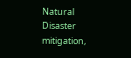Natural Disaster mitigation,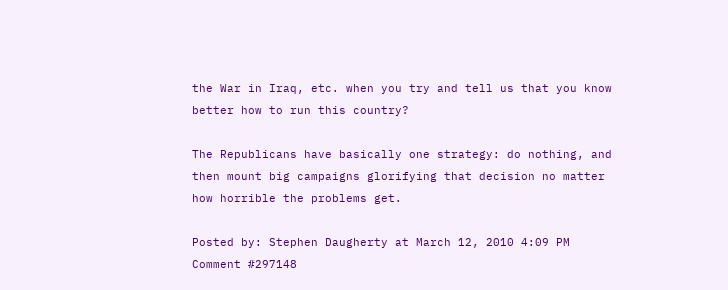the War in Iraq, etc. when you try and tell us that you know better how to run this country?

The Republicans have basically one strategy: do nothing, and then mount big campaigns glorifying that decision no matter how horrible the problems get.

Posted by: Stephen Daugherty at March 12, 2010 4:09 PM
Comment #297148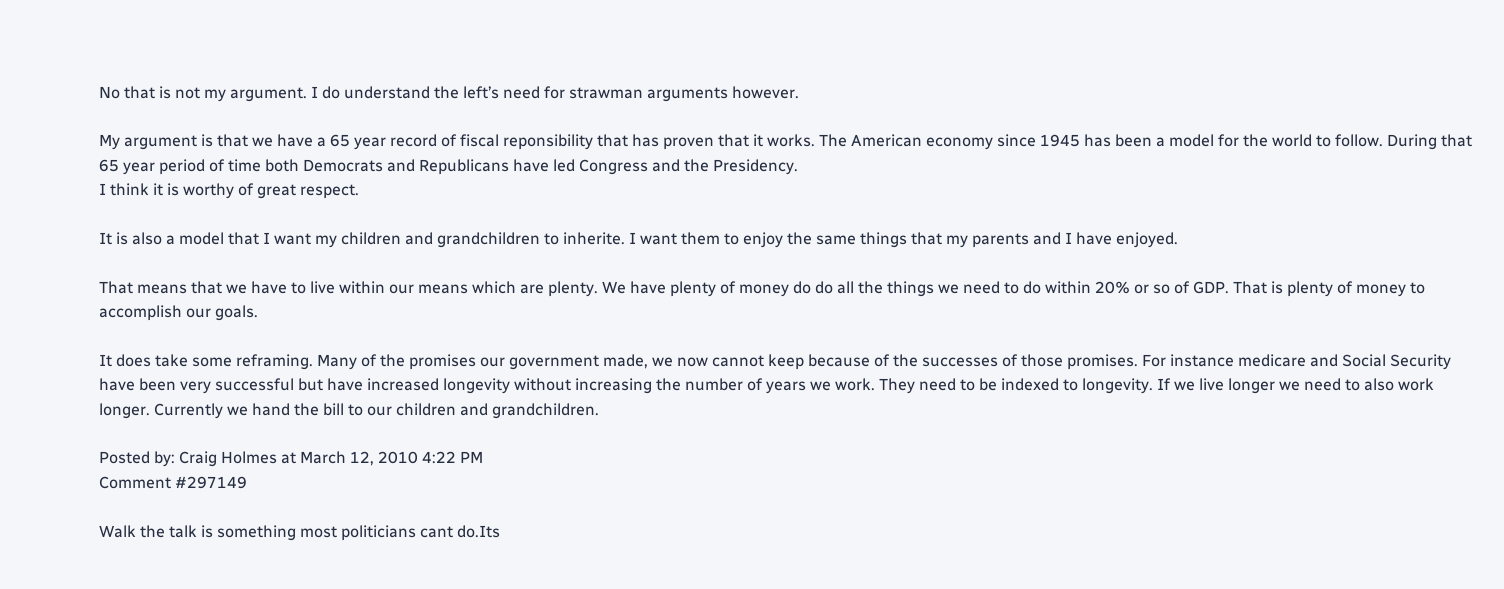No that is not my argument. I do understand the left’s need for strawman arguments however.

My argument is that we have a 65 year record of fiscal reponsibility that has proven that it works. The American economy since 1945 has been a model for the world to follow. During that 65 year period of time both Democrats and Republicans have led Congress and the Presidency.
I think it is worthy of great respect.

It is also a model that I want my children and grandchildren to inherite. I want them to enjoy the same things that my parents and I have enjoyed.

That means that we have to live within our means which are plenty. We have plenty of money do do all the things we need to do within 20% or so of GDP. That is plenty of money to accomplish our goals.

It does take some reframing. Many of the promises our government made, we now cannot keep because of the successes of those promises. For instance medicare and Social Security have been very successful but have increased longevity without increasing the number of years we work. They need to be indexed to longevity. If we live longer we need to also work longer. Currently we hand the bill to our children and grandchildren.

Posted by: Craig Holmes at March 12, 2010 4:22 PM
Comment #297149

Walk the talk is something most politicians cant do.Its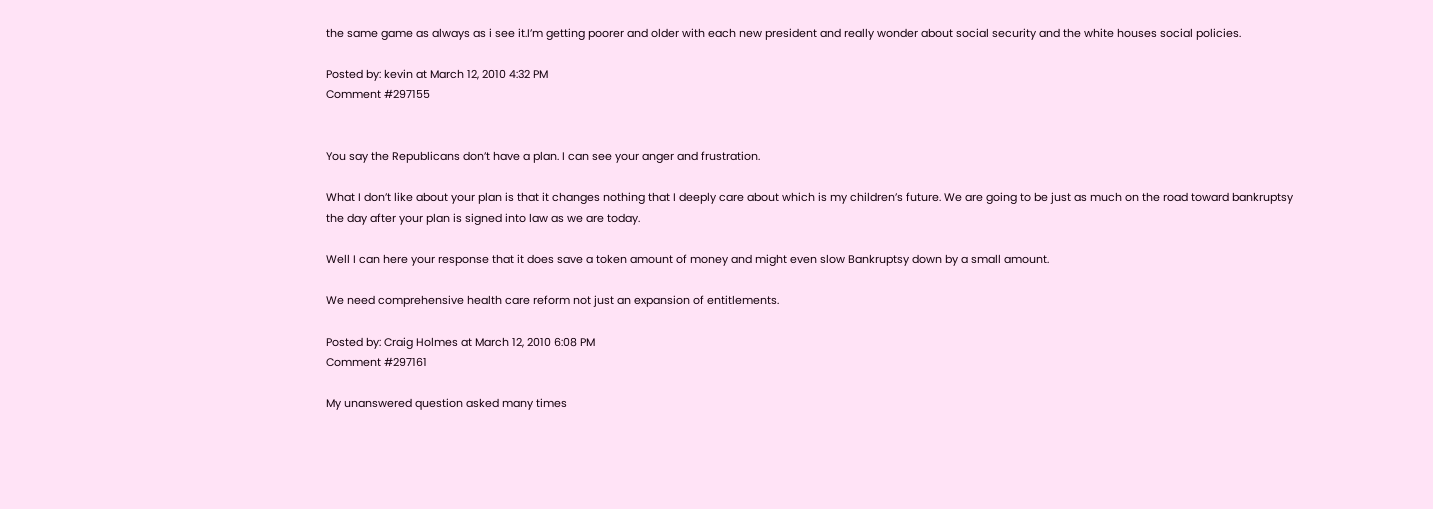the same game as always as i see it.I’m getting poorer and older with each new president and really wonder about social security and the white houses social policies.

Posted by: kevin at March 12, 2010 4:32 PM
Comment #297155


You say the Republicans don’t have a plan. I can see your anger and frustration.

What I don’t like about your plan is that it changes nothing that I deeply care about which is my children’s future. We are going to be just as much on the road toward bankruptsy the day after your plan is signed into law as we are today.

Well I can here your response that it does save a token amount of money and might even slow Bankruptsy down by a small amount.

We need comprehensive health care reform not just an expansion of entitlements.

Posted by: Craig Holmes at March 12, 2010 6:08 PM
Comment #297161

My unanswered question asked many times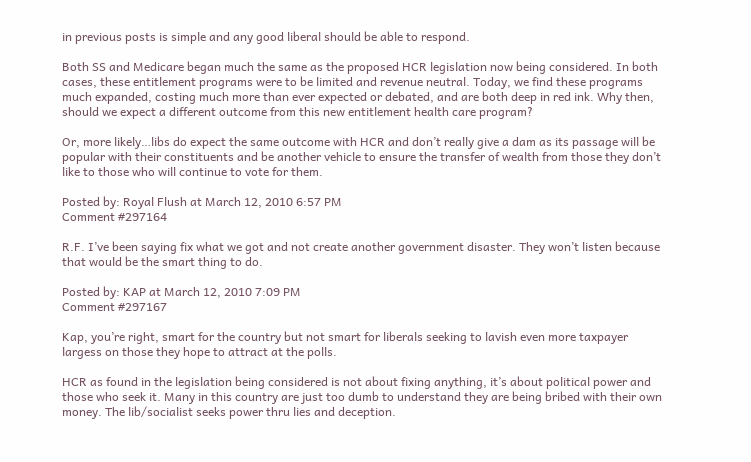in previous posts is simple and any good liberal should be able to respond.

Both SS and Medicare began much the same as the proposed HCR legislation now being considered. In both cases, these entitlement programs were to be limited and revenue neutral. Today, we find these programs much expanded, costing much more than ever expected or debated, and are both deep in red ink. Why then, should we expect a different outcome from this new entitlement health care program?

Or, more likely…libs do expect the same outcome with HCR and don’t really give a dam as its passage will be popular with their constituents and be another vehicle to ensure the transfer of wealth from those they don’t like to those who will continue to vote for them.

Posted by: Royal Flush at March 12, 2010 6:57 PM
Comment #297164

R.F. I’ve been saying fix what we got and not create another government disaster. They won’t listen because that would be the smart thing to do.

Posted by: KAP at March 12, 2010 7:09 PM
Comment #297167

Kap, you’re right, smart for the country but not smart for liberals seeking to lavish even more taxpayer largess on those they hope to attract at the polls.

HCR as found in the legislation being considered is not about fixing anything, it’s about political power and those who seek it. Many in this country are just too dumb to understand they are being bribed with their own money. The lib/socialist seeks power thru lies and deception.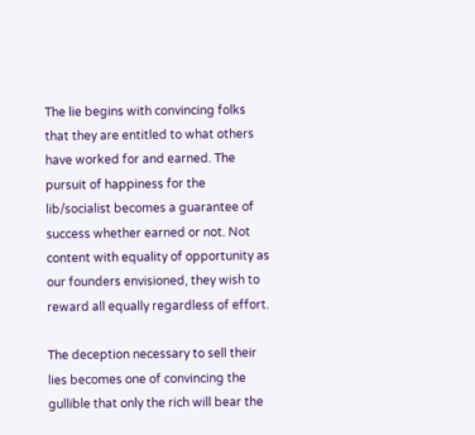The lie begins with convincing folks that they are entitled to what others have worked for and earned. The pursuit of happiness for the lib/socialist becomes a guarantee of success whether earned or not. Not content with equality of opportunity as our founders envisioned, they wish to reward all equally regardless of effort.

The deception necessary to sell their lies becomes one of convincing the gullible that only the rich will bear the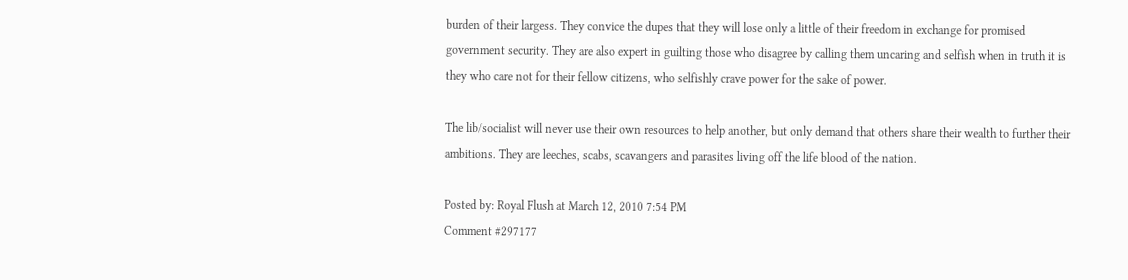burden of their largess. They convice the dupes that they will lose only a little of their freedom in exchange for promised government security. They are also expert in guilting those who disagree by calling them uncaring and selfish when in truth it is they who care not for their fellow citizens, who selfishly crave power for the sake of power.

The lib/socialist will never use their own resources to help another, but only demand that others share their wealth to further their ambitions. They are leeches, scabs, scavangers and parasites living off the life blood of the nation.

Posted by: Royal Flush at March 12, 2010 7:54 PM
Comment #297177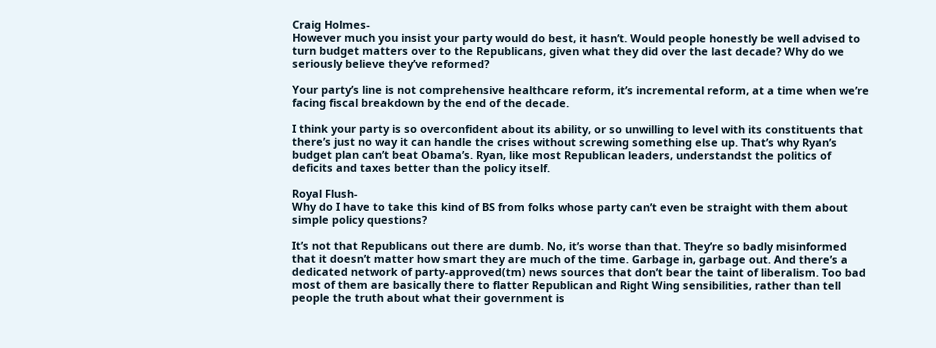Craig Holmes-
However much you insist your party would do best, it hasn’t. Would people honestly be well advised to turn budget matters over to the Republicans, given what they did over the last decade? Why do we seriously believe they’ve reformed?

Your party’s line is not comprehensive healthcare reform, it’s incremental reform, at a time when we’re facing fiscal breakdown by the end of the decade.

I think your party is so overconfident about its ability, or so unwilling to level with its constituents that there’s just no way it can handle the crises without screwing something else up. That’s why Ryan’s budget plan can’t beat Obama’s. Ryan, like most Republican leaders, understandst the politics of deficits and taxes better than the policy itself.

Royal Flush-
Why do I have to take this kind of BS from folks whose party can’t even be straight with them about simple policy questions?

It’s not that Republicans out there are dumb. No, it’s worse than that. They’re so badly misinformed that it doesn’t matter how smart they are much of the time. Garbage in, garbage out. And there’s a dedicated network of party-approved(tm) news sources that don’t bear the taint of liberalism. Too bad most of them are basically there to flatter Republican and Right Wing sensibilities, rather than tell people the truth about what their government is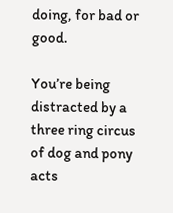doing, for bad or good.

You’re being distracted by a three ring circus of dog and pony acts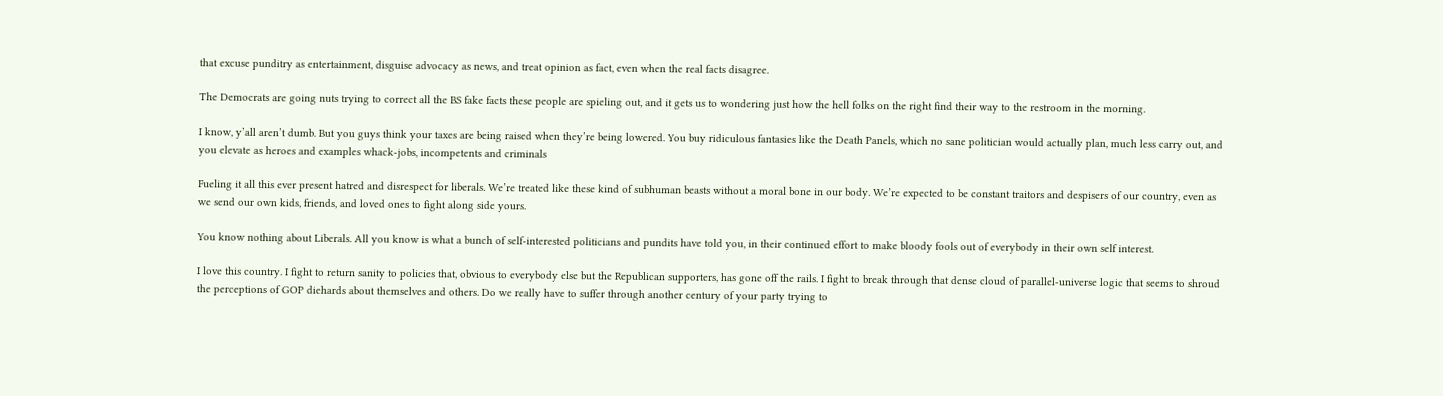that excuse punditry as entertainment, disguise advocacy as news, and treat opinion as fact, even when the real facts disagree.

The Democrats are going nuts trying to correct all the BS fake facts these people are spieling out, and it gets us to wondering just how the hell folks on the right find their way to the restroom in the morning.

I know, y’all aren’t dumb. But you guys think your taxes are being raised when they’re being lowered. You buy ridiculous fantasies like the Death Panels, which no sane politician would actually plan, much less carry out, and you elevate as heroes and examples whack-jobs, incompetents and criminals

Fueling it all this ever present hatred and disrespect for liberals. We’re treated like these kind of subhuman beasts without a moral bone in our body. We’re expected to be constant traitors and despisers of our country, even as we send our own kids, friends, and loved ones to fight along side yours.

You know nothing about Liberals. All you know is what a bunch of self-interested politicians and pundits have told you, in their continued effort to make bloody fools out of everybody in their own self interest.

I love this country. I fight to return sanity to policies that, obvious to everybody else but the Republican supporters, has gone off the rails. I fight to break through that dense cloud of parallel-universe logic that seems to shroud the perceptions of GOP diehards about themselves and others. Do we really have to suffer through another century of your party trying to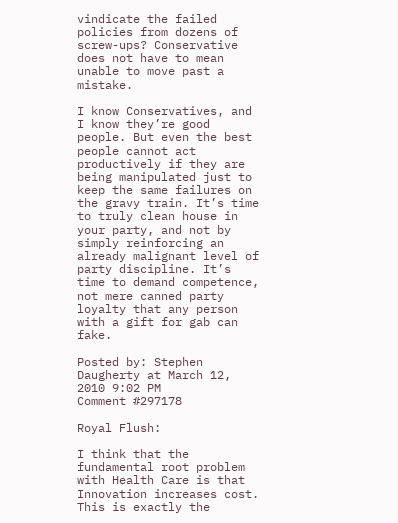vindicate the failed policies from dozens of screw-ups? Conservative does not have to mean unable to move past a mistake.

I know Conservatives, and I know they’re good people. But even the best people cannot act productively if they are being manipulated just to keep the same failures on the gravy train. It’s time to truly clean house in your party, and not by simply reinforcing an already malignant level of party discipline. It’s time to demand competence, not mere canned party loyalty that any person with a gift for gab can fake.

Posted by: Stephen Daugherty at March 12, 2010 9:02 PM
Comment #297178

Royal Flush:

I think that the fundamental root problem with Health Care is that Innovation increases cost. This is exactly the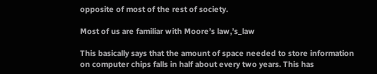opposite of most of the rest of society.

Most of us are familiar with Moore’s law,’s_law

This basically says that the amount of space needed to store information on computer chips falls in half about every two years. This has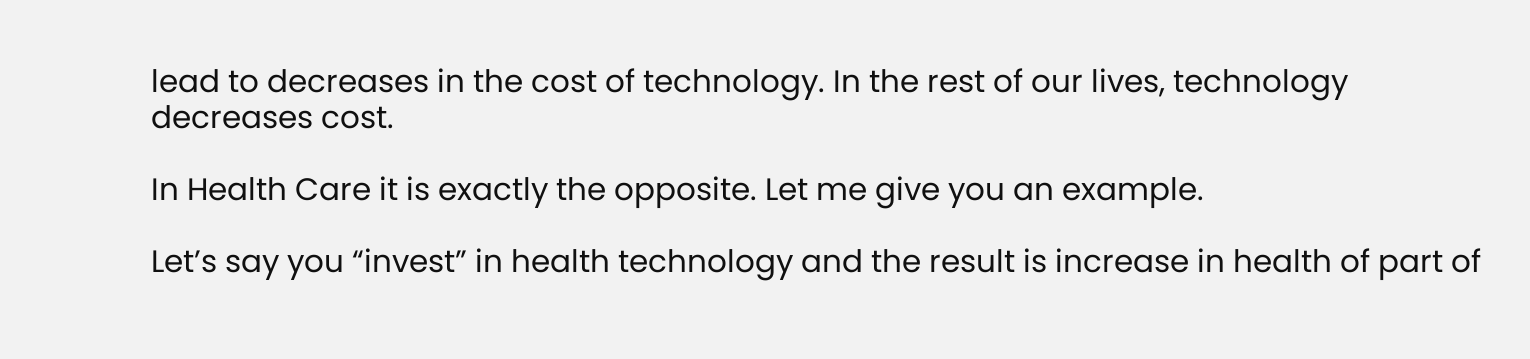lead to decreases in the cost of technology. In the rest of our lives, technology decreases cost.

In Health Care it is exactly the opposite. Let me give you an example.

Let’s say you “invest” in health technology and the result is increase in health of part of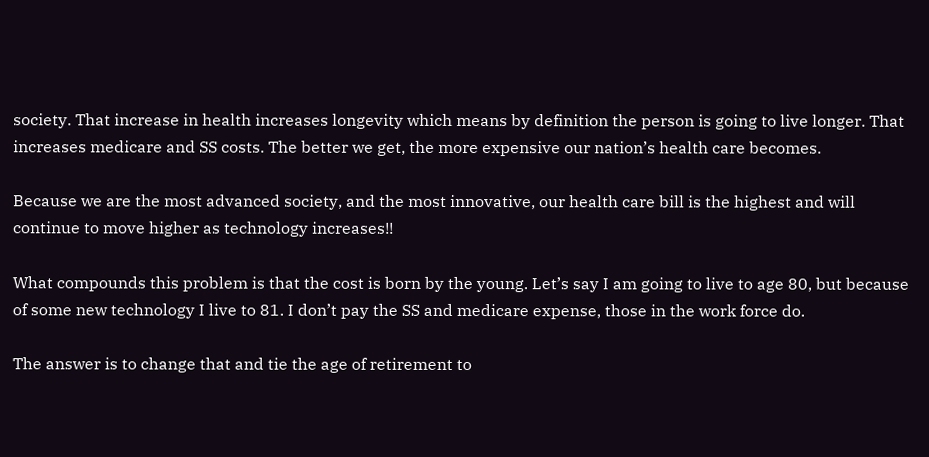society. That increase in health increases longevity which means by definition the person is going to live longer. That increases medicare and SS costs. The better we get, the more expensive our nation’s health care becomes.

Because we are the most advanced society, and the most innovative, our health care bill is the highest and will continue to move higher as technology increases!!

What compounds this problem is that the cost is born by the young. Let’s say I am going to live to age 80, but because of some new technology I live to 81. I don’t pay the SS and medicare expense, those in the work force do.

The answer is to change that and tie the age of retirement to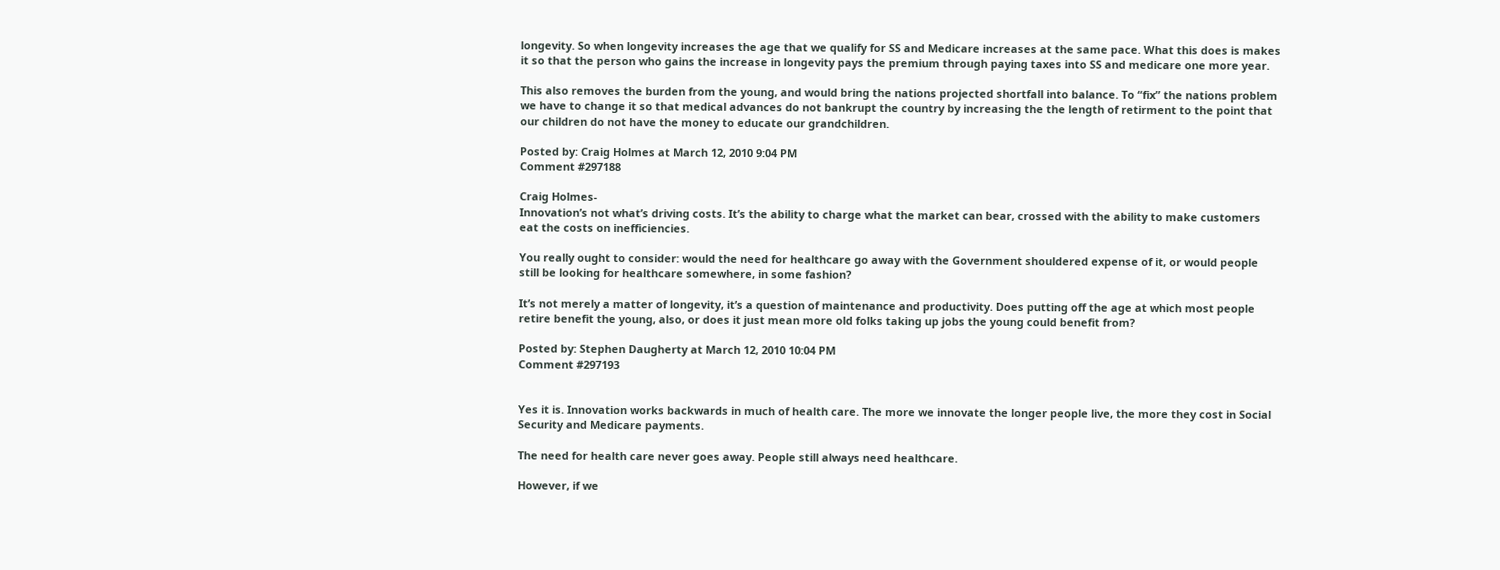longevity. So when longevity increases the age that we qualify for SS and Medicare increases at the same pace. What this does is makes it so that the person who gains the increase in longevity pays the premium through paying taxes into SS and medicare one more year.

This also removes the burden from the young, and would bring the nations projected shortfall into balance. To “fix” the nations problem we have to change it so that medical advances do not bankrupt the country by increasing the the length of retirment to the point that our children do not have the money to educate our grandchildren.

Posted by: Craig Holmes at March 12, 2010 9:04 PM
Comment #297188

Craig Holmes-
Innovation’s not what’s driving costs. It’s the ability to charge what the market can bear, crossed with the ability to make customers eat the costs on inefficiencies.

You really ought to consider: would the need for healthcare go away with the Government shouldered expense of it, or would people still be looking for healthcare somewhere, in some fashion?

It’s not merely a matter of longevity, it’s a question of maintenance and productivity. Does putting off the age at which most people retire benefit the young, also, or does it just mean more old folks taking up jobs the young could benefit from?

Posted by: Stephen Daugherty at March 12, 2010 10:04 PM
Comment #297193


Yes it is. Innovation works backwards in much of health care. The more we innovate the longer people live, the more they cost in Social Security and Medicare payments.

The need for health care never goes away. People still always need healthcare.

However, if we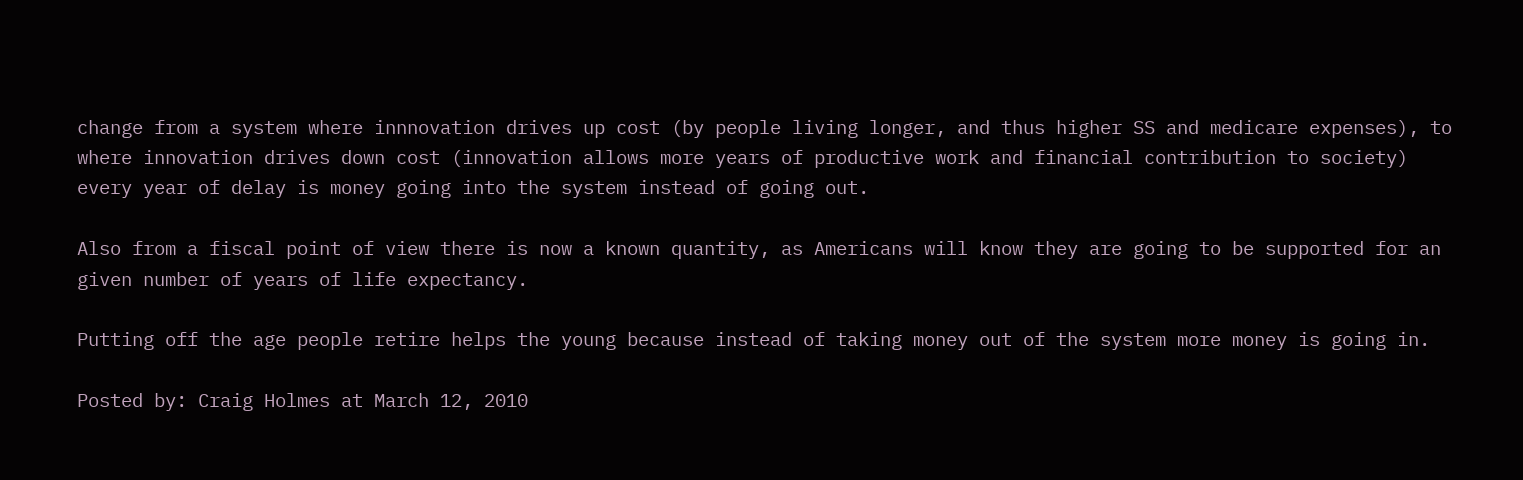change from a system where innnovation drives up cost (by people living longer, and thus higher SS and medicare expenses), to where innovation drives down cost (innovation allows more years of productive work and financial contribution to society) every year of delay is money going into the system instead of going out.

Also from a fiscal point of view there is now a known quantity, as Americans will know they are going to be supported for an given number of years of life expectancy.

Putting off the age people retire helps the young because instead of taking money out of the system more money is going in.

Posted by: Craig Holmes at March 12, 2010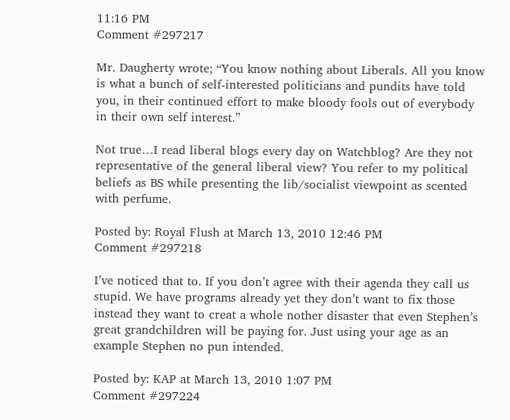11:16 PM
Comment #297217

Mr. Daugherty wrote; “You know nothing about Liberals. All you know is what a bunch of self-interested politicians and pundits have told you, in their continued effort to make bloody fools out of everybody in their own self interest.”

Not true…I read liberal blogs every day on Watchblog? Are they not representative of the general liberal view? You refer to my political beliefs as BS while presenting the lib/socialist viewpoint as scented with perfume.

Posted by: Royal Flush at March 13, 2010 12:46 PM
Comment #297218

I’ve noticed that to. If you don’t agree with their agenda they call us stupid. We have programs already yet they don’t want to fix those instead they want to creat a whole nother disaster that even Stephen’s great grandchildren will be paying for. Just using your age as an example Stephen no pun intended.

Posted by: KAP at March 13, 2010 1:07 PM
Comment #297224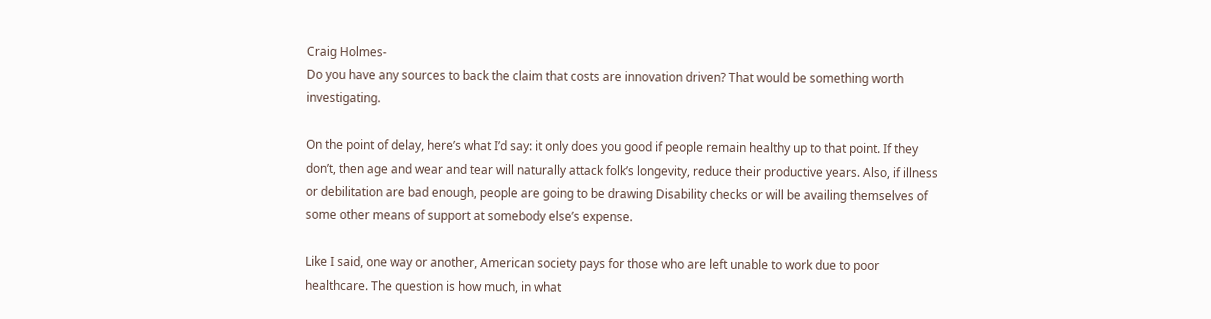Craig Holmes-
Do you have any sources to back the claim that costs are innovation driven? That would be something worth investigating.

On the point of delay, here’s what I’d say: it only does you good if people remain healthy up to that point. If they don’t, then age and wear and tear will naturally attack folk’s longevity, reduce their productive years. Also, if illness or debilitation are bad enough, people are going to be drawing Disability checks or will be availing themselves of some other means of support at somebody else’s expense.

Like I said, one way or another, American society pays for those who are left unable to work due to poor healthcare. The question is how much, in what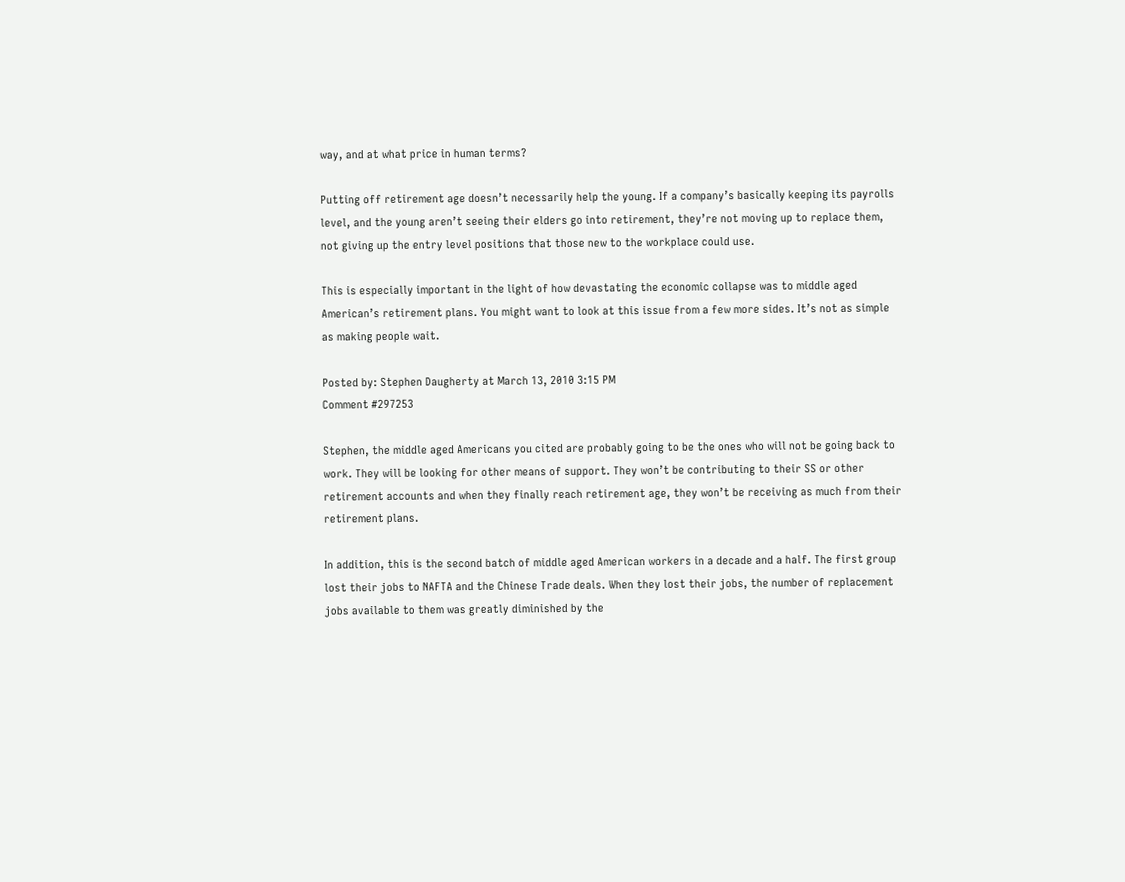way, and at what price in human terms?

Putting off retirement age doesn’t necessarily help the young. If a company’s basically keeping its payrolls level, and the young aren’t seeing their elders go into retirement, they’re not moving up to replace them, not giving up the entry level positions that those new to the workplace could use.

This is especially important in the light of how devastating the economic collapse was to middle aged American’s retirement plans. You might want to look at this issue from a few more sides. It’s not as simple as making people wait.

Posted by: Stephen Daugherty at March 13, 2010 3:15 PM
Comment #297253

Stephen, the middle aged Americans you cited are probably going to be the ones who will not be going back to work. They will be looking for other means of support. They won’t be contributing to their SS or other retirement accounts and when they finally reach retirement age, they won’t be receiving as much from their retirement plans.

In addition, this is the second batch of middle aged American workers in a decade and a half. The first group lost their jobs to NAFTA and the Chinese Trade deals. When they lost their jobs, the number of replacement jobs available to them was greatly diminished by the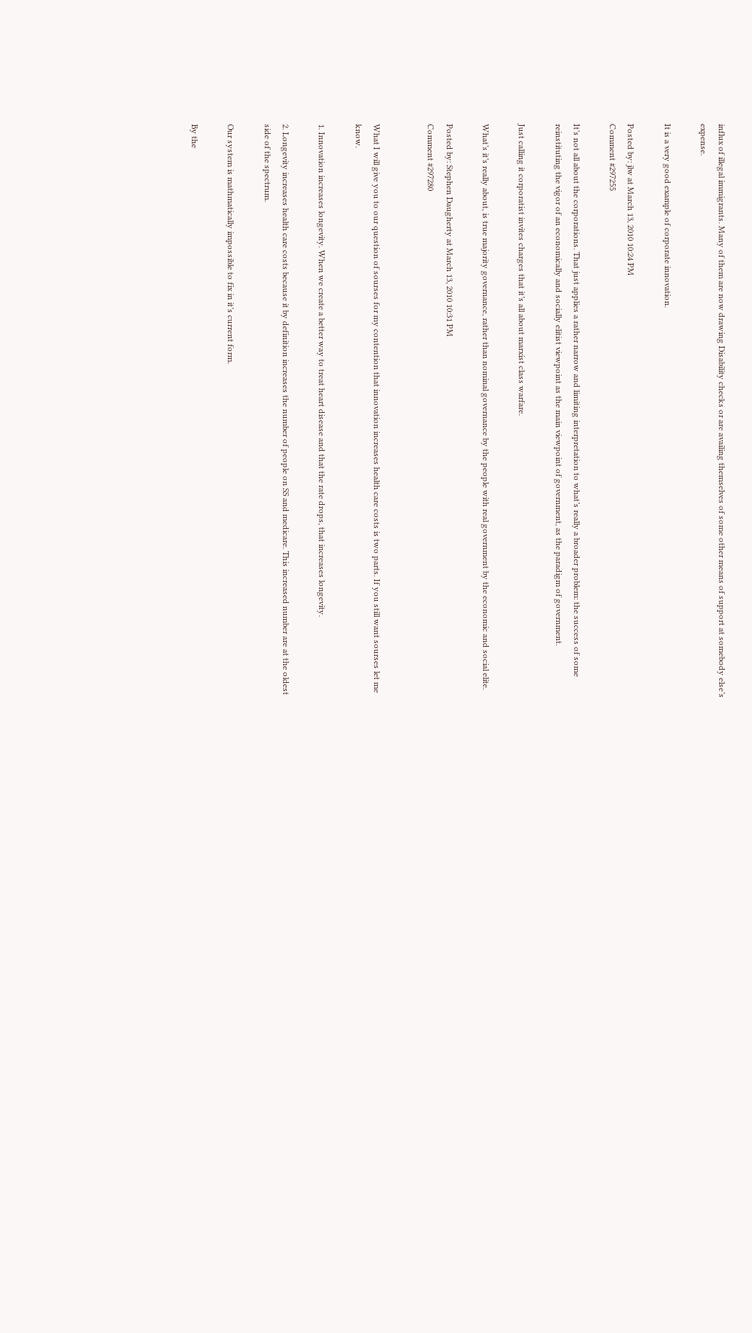influx of illegal immigrants. Many of them are now drawing Disability checks or are availing themselves of some other means of support at somebody else’s expense.

It is a very good example of corporate innovation.

Posted by: jlw at March 13, 2010 10:24 PM
Comment #297255

It’s not all about the corporations. That just applies a rather narrow and limiting interpretation to what’s really a broader problem: the success of some reinstituting the vigor of an economically and socially elitist viewpoint as the main viewpoint of government, as the paradigm of government.

Just calling it corporatist invites charges that it’s all about marxist class warfare.

What’s it’s really about, is true majority governance, rather than nominal governance by the people with real government by the economic and social elite.

Posted by: Stephen Daugherty at March 13, 2010 10:31 PM
Comment #297280


What I will give you to our question of sourses for my contention that innovation increases health care costs is two parts. If you still want sourses let me know.

1. Innovation increases longevity. When we create a better way to treat heart disease and that the rate drops, that increases longevity.

2. Longevity increases health care costs because it by definition increases the number of people on SS and medicare. This increased number are at the oldest side of the spectrum.

Our system is mathmatically impossible to fix in it’s current form.

By the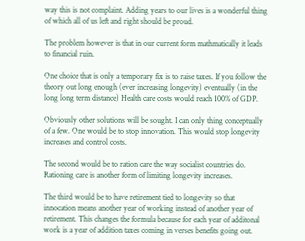way this is not complaint. Adding years to our lives is a wonderful thing of which all of us left and right should be proud.

The problem however is that in our current form mathmatically it leads to financial ruin.

One choice that is only a temporary fix is to raise taxes. If you follow the theory out long enough (ever increasing longevity) eventually (in the long long term distance) Health care costs would reach 100% of GDP.

Obviously other solutions will be sought. I can only thing conceptually of a few. One would be to stop innovation. This would stop longevity increases and control costs.

The second would be to ration care the way socialist countries do. Rationing care is another form of limiting longevity increases.

The third would be to have retirement tied to longevity so that innocation means another year of working instead of another year of retirement. This changes the formula because for each year of additonal work is a year of addition taxes coming in verses benefits going out.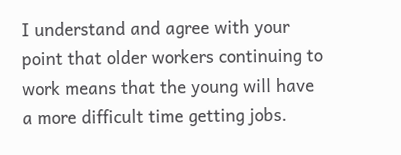I understand and agree with your point that older workers continuing to work means that the young will have a more difficult time getting jobs.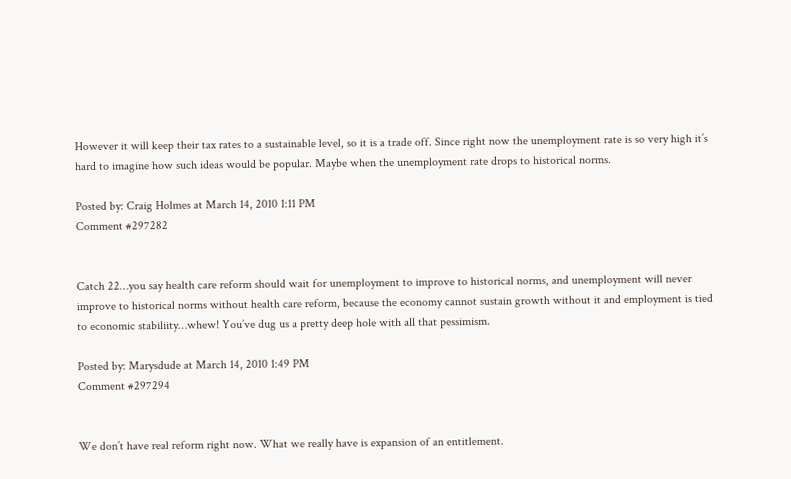However it will keep their tax rates to a sustainable level, so it is a trade off. Since right now the unemployment rate is so very high it’s hard to imagine how such ideas would be popular. Maybe when the unemployment rate drops to historical norms.

Posted by: Craig Holmes at March 14, 2010 1:11 PM
Comment #297282


Catch 22…you say health care reform should wait for unemployment to improve to historical norms, and unemployment will never improve to historical norms without health care reform, because the economy cannot sustain growth without it and employment is tied to economic stabiliity…whew! You’ve dug us a pretty deep hole with all that pessimism.

Posted by: Marysdude at March 14, 2010 1:49 PM
Comment #297294


We don’t have real reform right now. What we really have is expansion of an entitlement.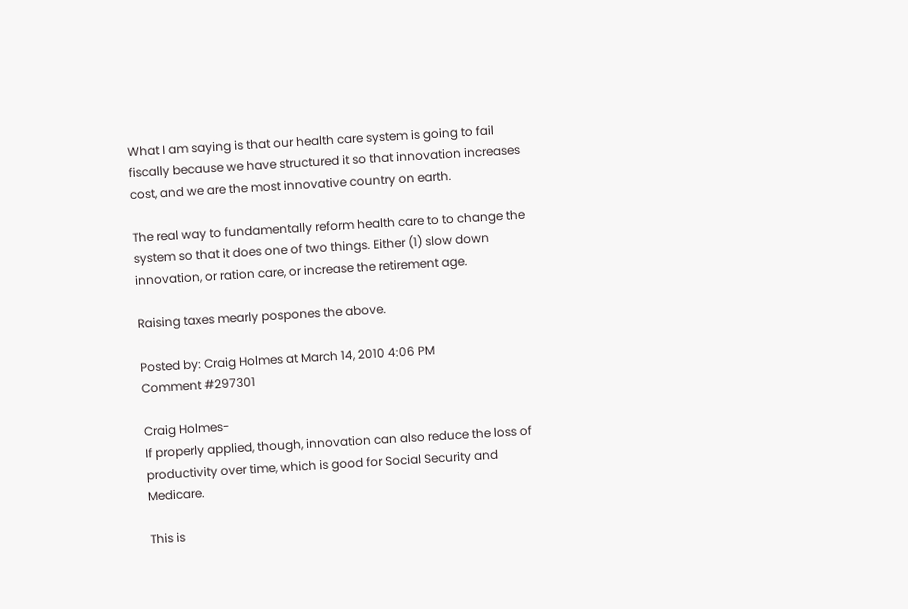What I am saying is that our health care system is going to fail fiscally because we have structured it so that innovation increases cost, and we are the most innovative country on earth.

The real way to fundamentally reform health care to to change the system so that it does one of two things. Either (1) slow down innovation, or ration care, or increase the retirement age.

Raising taxes mearly pospones the above.

Posted by: Craig Holmes at March 14, 2010 4:06 PM
Comment #297301

Craig Holmes-
If properly applied, though, innovation can also reduce the loss of productivity over time, which is good for Social Security and Medicare.

This is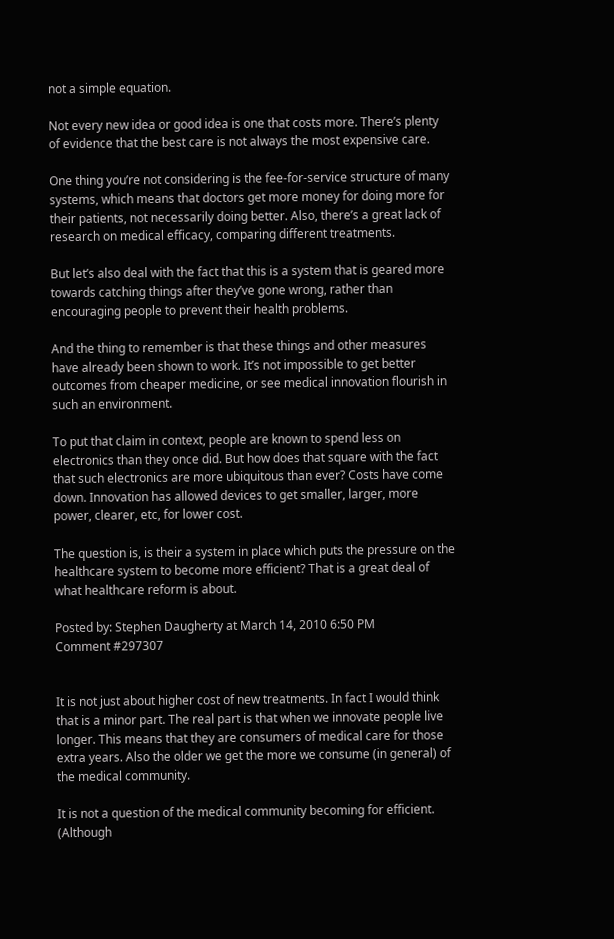not a simple equation.

Not every new idea or good idea is one that costs more. There’s plenty of evidence that the best care is not always the most expensive care.

One thing you’re not considering is the fee-for-service structure of many systems, which means that doctors get more money for doing more for their patients, not necessarily doing better. Also, there’s a great lack of research on medical efficacy, comparing different treatments.

But let’s also deal with the fact that this is a system that is geared more towards catching things after they’ve gone wrong, rather than encouraging people to prevent their health problems.

And the thing to remember is that these things and other measures have already been shown to work. It’s not impossible to get better outcomes from cheaper medicine, or see medical innovation flourish in such an environment.

To put that claim in context, people are known to spend less on electronics than they once did. But how does that square with the fact that such electronics are more ubiquitous than ever? Costs have come down. Innovation has allowed devices to get smaller, larger, more power, clearer, etc, for lower cost.

The question is, is their a system in place which puts the pressure on the healthcare system to become more efficient? That is a great deal of what healthcare reform is about.

Posted by: Stephen Daugherty at March 14, 2010 6:50 PM
Comment #297307


It is not just about higher cost of new treatments. In fact I would think that is a minor part. The real part is that when we innovate people live longer. This means that they are consumers of medical care for those extra years. Also the older we get the more we consume (in general) of the medical community.

It is not a question of the medical community becoming for efficient. (Although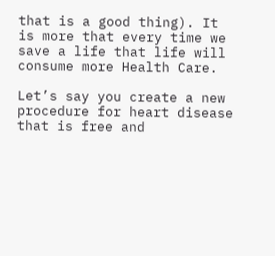that is a good thing). It is more that every time we save a life that life will consume more Health Care.

Let’s say you create a new procedure for heart disease that is free and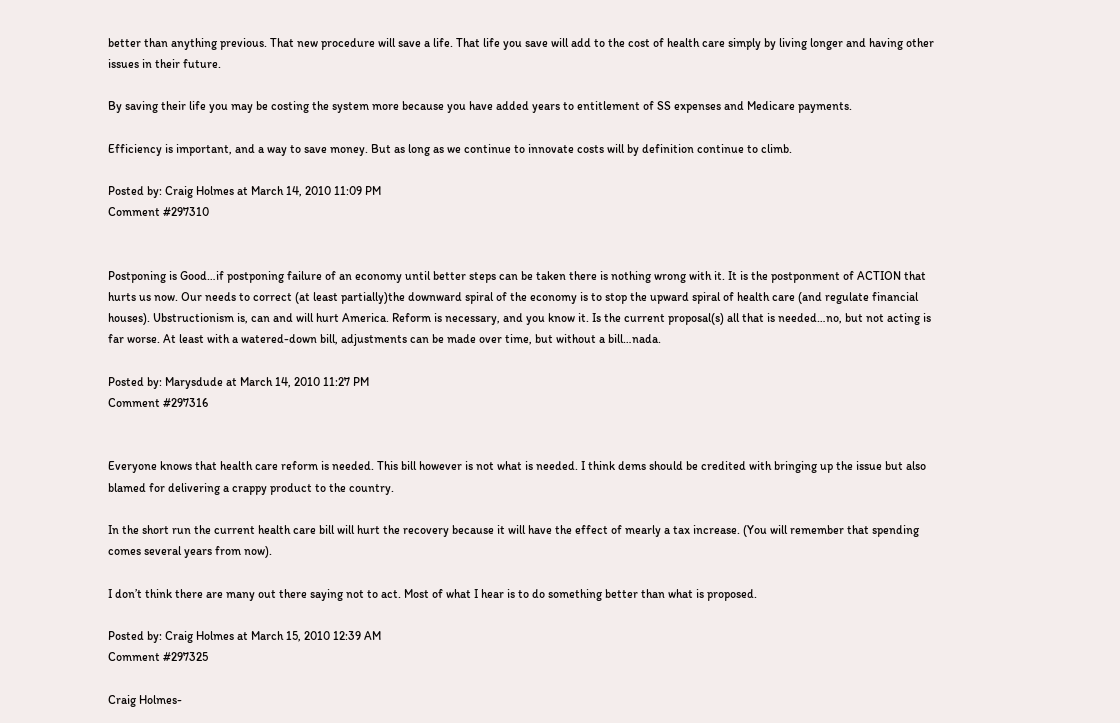better than anything previous. That new procedure will save a life. That life you save will add to the cost of health care simply by living longer and having other issues in their future.

By saving their life you may be costing the system more because you have added years to entitlement of SS expenses and Medicare payments.

Efficiency is important, and a way to save money. But as long as we continue to innovate costs will by definition continue to climb.

Posted by: Craig Holmes at March 14, 2010 11:09 PM
Comment #297310


Postponing is Good…if postponing failure of an economy until better steps can be taken there is nothing wrong with it. It is the postponment of ACTION that hurts us now. Our needs to correct (at least partially)the downward spiral of the economy is to stop the upward spiral of health care (and regulate financial houses). Ubstructionism is, can and will hurt America. Reform is necessary, and you know it. Is the current proposal(s) all that is needed…no, but not acting is far worse. At least with a watered-down bill, adjustments can be made over time, but without a bill…nada.

Posted by: Marysdude at March 14, 2010 11:27 PM
Comment #297316


Everyone knows that health care reform is needed. This bill however is not what is needed. I think dems should be credited with bringing up the issue but also blamed for delivering a crappy product to the country.

In the short run the current health care bill will hurt the recovery because it will have the effect of mearly a tax increase. (You will remember that spending comes several years from now).

I don’t think there are many out there saying not to act. Most of what I hear is to do something better than what is proposed.

Posted by: Craig Holmes at March 15, 2010 12:39 AM
Comment #297325

Craig Holmes-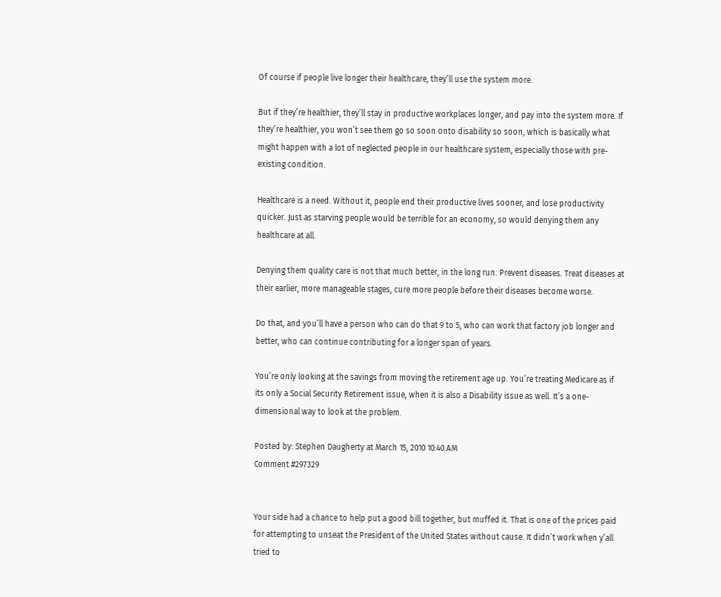Of course if people live longer their healthcare, they’ll use the system more.

But if they’re healthier, they’ll stay in productive workplaces longer, and pay into the system more. If they’re healthier, you won’t see them go so soon onto disability so soon, which is basically what might happen with a lot of neglected people in our healthcare system, especially those with pre-existing condition.

Healthcare is a need. Without it, people end their productive lives sooner, and lose productivity quicker. Just as starving people would be terrible for an economy, so would denying them any healthcare at all.

Denying them quality care is not that much better, in the long run. Prevent diseases. Treat diseases at their earlier, more manageable stages, cure more people before their diseases become worse.

Do that, and you’ll have a person who can do that 9 to 5, who can work that factory job longer and better, who can continue contributing for a longer span of years.

You’re only looking at the savings from moving the retirement age up. You’re treating Medicare as if its only a Social Security Retirement issue, when it is also a Disability issue as well. It’s a one-dimensional way to look at the problem.

Posted by: Stephen Daugherty at March 15, 2010 10:40 AM
Comment #297329


Your side had a chance to help put a good bill together, but muffed it. That is one of the prices paid for attempting to unseat the President of the United States without cause. It didn’t work when y’all tried to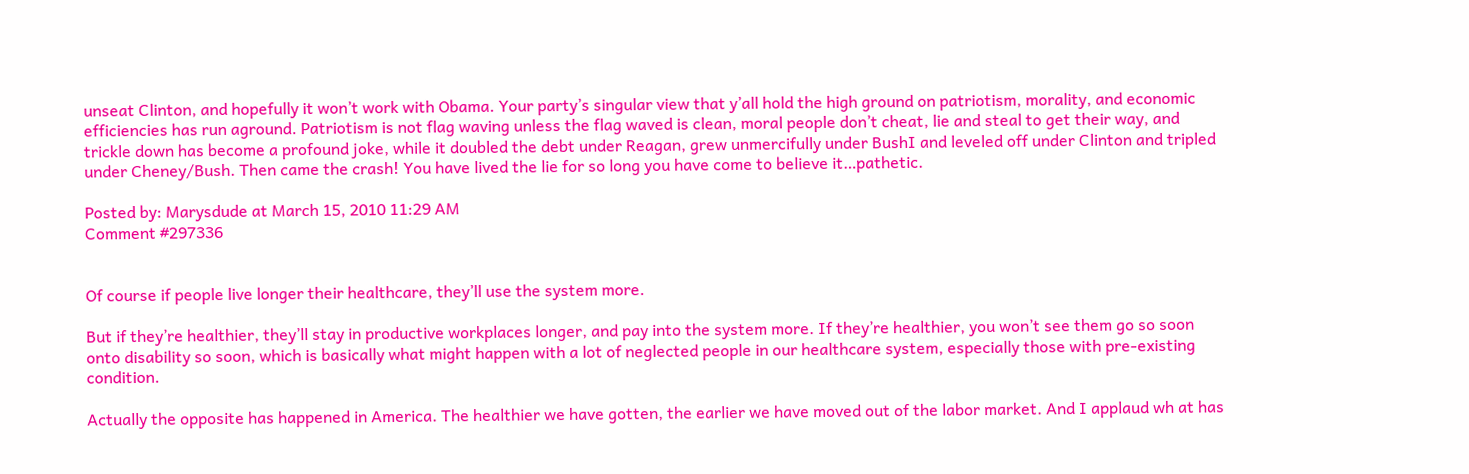unseat Clinton, and hopefully it won’t work with Obama. Your party’s singular view that y’all hold the high ground on patriotism, morality, and economic efficiencies has run aground. Patriotism is not flag waving unless the flag waved is clean, moral people don’t cheat, lie and steal to get their way, and trickle down has become a profound joke, while it doubled the debt under Reagan, grew unmercifully under BushI and leveled off under Clinton and tripled under Cheney/Bush. Then came the crash! You have lived the lie for so long you have come to believe it…pathetic.

Posted by: Marysdude at March 15, 2010 11:29 AM
Comment #297336


Of course if people live longer their healthcare, they’ll use the system more.

But if they’re healthier, they’ll stay in productive workplaces longer, and pay into the system more. If they’re healthier, you won’t see them go so soon onto disability so soon, which is basically what might happen with a lot of neglected people in our healthcare system, especially those with pre-existing condition.

Actually the opposite has happened in America. The healthier we have gotten, the earlier we have moved out of the labor market. And I applaud wh at has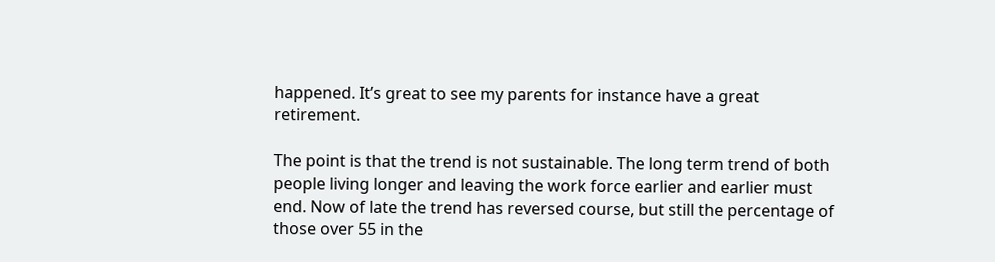happened. It’s great to see my parents for instance have a great retirement.

The point is that the trend is not sustainable. The long term trend of both people living longer and leaving the work force earlier and earlier must end. Now of late the trend has reversed course, but still the percentage of those over 55 in the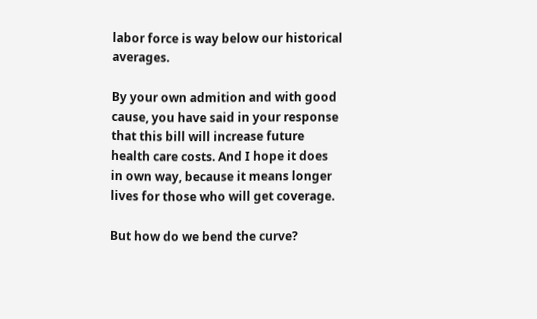labor force is way below our historical averages.

By your own admition and with good cause, you have said in your response that this bill will increase future health care costs. And I hope it does in own way, because it means longer lives for those who will get coverage.

But how do we bend the curve?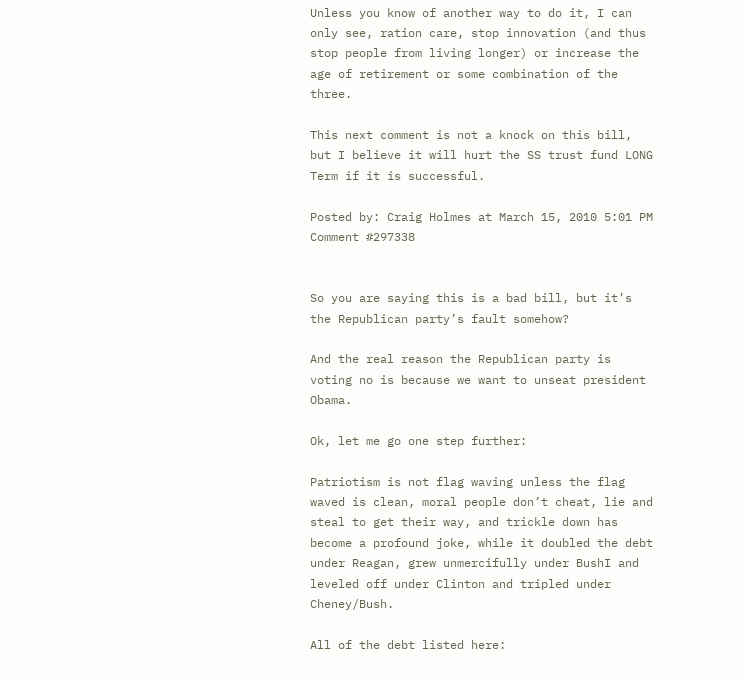Unless you know of another way to do it, I can only see, ration care, stop innovation (and thus stop people from living longer) or increase the age of retirement or some combination of the three.

This next comment is not a knock on this bill, but I believe it will hurt the SS trust fund LONG Term if it is successful.

Posted by: Craig Holmes at March 15, 2010 5:01 PM
Comment #297338


So you are saying this is a bad bill, but it’s the Republican party’s fault somehow?

And the real reason the Republican party is voting no is because we want to unseat president Obama.

Ok, let me go one step further:

Patriotism is not flag waving unless the flag waved is clean, moral people don’t cheat, lie and steal to get their way, and trickle down has become a profound joke, while it doubled the debt under Reagan, grew unmercifully under BushI and leveled off under Clinton and tripled under Cheney/Bush.

All of the debt listed here: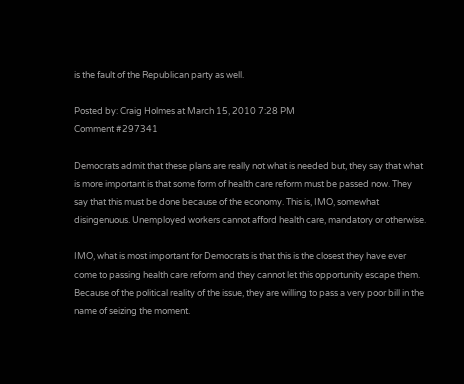is the fault of the Republican party as well.

Posted by: Craig Holmes at March 15, 2010 7:28 PM
Comment #297341

Democrats admit that these plans are really not what is needed but, they say that what is more important is that some form of health care reform must be passed now. They say that this must be done because of the economy. This is, IMO, somewhat disingenuous. Unemployed workers cannot afford health care, mandatory or otherwise.

IMO, what is most important for Democrats is that this is the closest they have ever come to passing health care reform and they cannot let this opportunity escape them. Because of the political reality of the issue, they are willing to pass a very poor bill in the name of seizing the moment.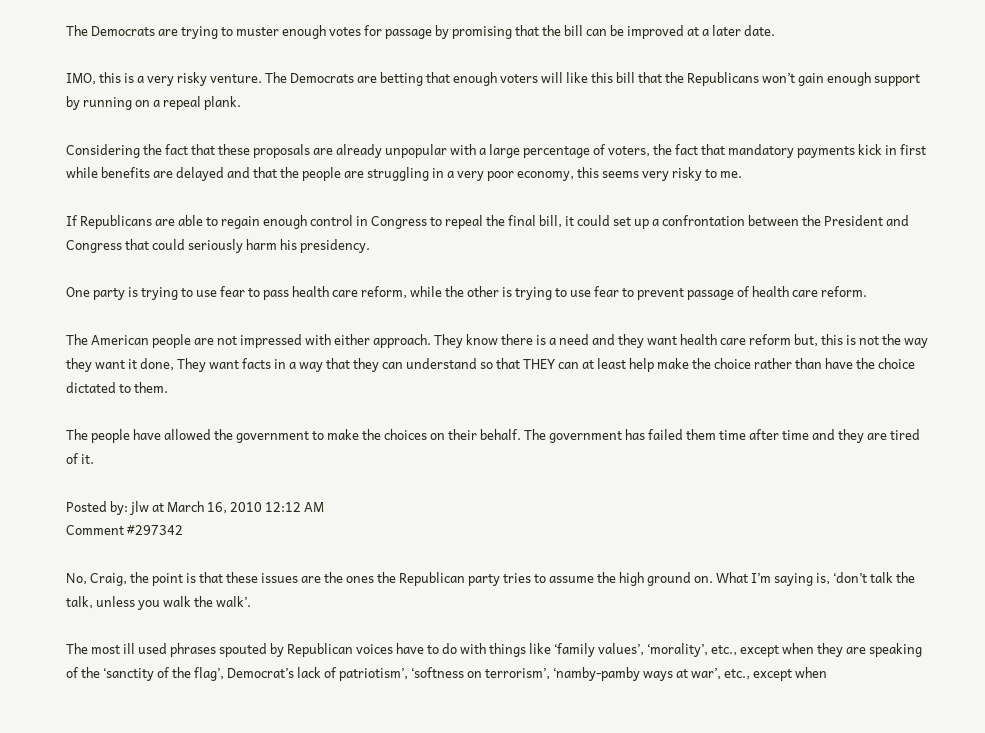The Democrats are trying to muster enough votes for passage by promising that the bill can be improved at a later date.

IMO, this is a very risky venture. The Democrats are betting that enough voters will like this bill that the Republicans won’t gain enough support by running on a repeal plank.

Considering the fact that these proposals are already unpopular with a large percentage of voters, the fact that mandatory payments kick in first while benefits are delayed and that the people are struggling in a very poor economy, this seems very risky to me.

If Republicans are able to regain enough control in Congress to repeal the final bill, it could set up a confrontation between the President and Congress that could seriously harm his presidency.

One party is trying to use fear to pass health care reform, while the other is trying to use fear to prevent passage of health care reform.

The American people are not impressed with either approach. They know there is a need and they want health care reform but, this is not the way they want it done, They want facts in a way that they can understand so that THEY can at least help make the choice rather than have the choice dictated to them.

The people have allowed the government to make the choices on their behalf. The government has failed them time after time and they are tired of it.

Posted by: jlw at March 16, 2010 12:12 AM
Comment #297342

No, Craig, the point is that these issues are the ones the Republican party tries to assume the high ground on. What I’m saying is, ‘don’t talk the talk, unless you walk the walk’.

The most ill used phrases spouted by Republican voices have to do with things like ‘family values’, ‘morality’, etc., except when they are speaking of the ‘sanctity of the flag’, Democrat’s lack of patriotism’, ‘softness on terrorism’, ‘namby-pamby ways at war’, etc., except when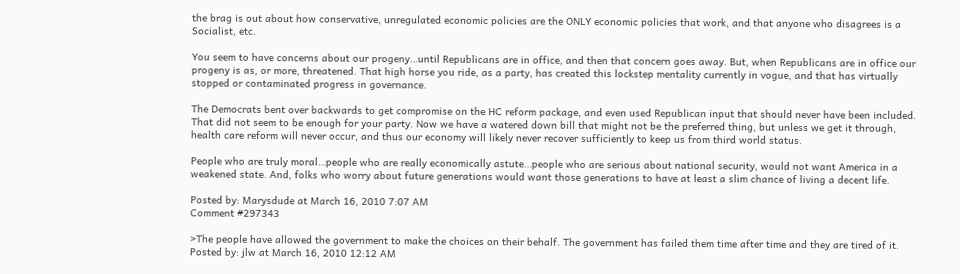the brag is out about how conservative, unregulated economic policies are the ONLY economic policies that work, and that anyone who disagrees is a Socialist, etc.

You seem to have concerns about our progeny…until Republicans are in office, and then that concern goes away. But, when Republicans are in office our progeny is as, or more, threatened. That high horse you ride, as a party, has created this lockstep mentality currently in vogue, and that has virtually stopped or contaminated progress in governance.

The Democrats bent over backwards to get compromise on the HC reform package, and even used Republican input that should never have been included. That did not seem to be enough for your party. Now we have a watered down bill that might not be the preferred thing, but unless we get it through, health care reform will never occur, and thus our economy will likely never recover sufficiently to keep us from third world status.

People who are truly moral…people who are really economically astute…people who are serious about national security, would not want America in a weakened state. And, folks who worry about future generations would want those generations to have at least a slim chance of living a decent life.

Posted by: Marysdude at March 16, 2010 7:07 AM
Comment #297343

>The people have allowed the government to make the choices on their behalf. The government has failed them time after time and they are tired of it.
Posted by: jlw at March 16, 2010 12:12 AM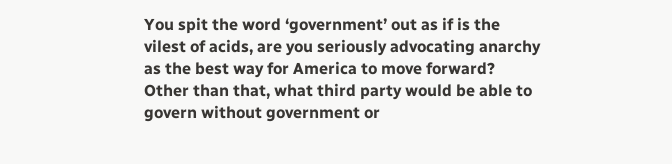You spit the word ‘government’ out as if is the vilest of acids, are you seriously advocating anarchy as the best way for America to move forward? Other than that, what third party would be able to govern without government or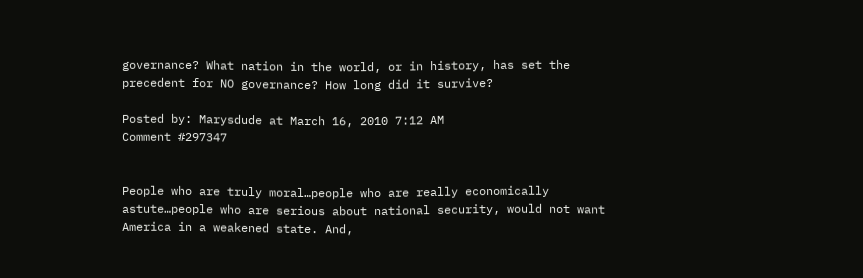governance? What nation in the world, or in history, has set the precedent for NO governance? How long did it survive?

Posted by: Marysdude at March 16, 2010 7:12 AM
Comment #297347


People who are truly moral…people who are really economically astute…people who are serious about national security, would not want America in a weakened state. And,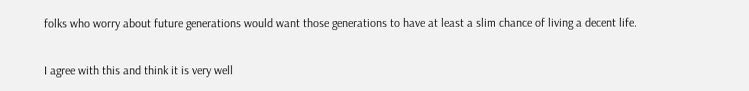folks who worry about future generations would want those generations to have at least a slim chance of living a decent life.

I agree with this and think it is very well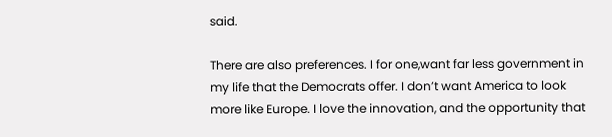said.

There are also preferences. I for one,want far less government in my life that the Democrats offer. I don’t want America to look more like Europe. I love the innovation, and the opportunity that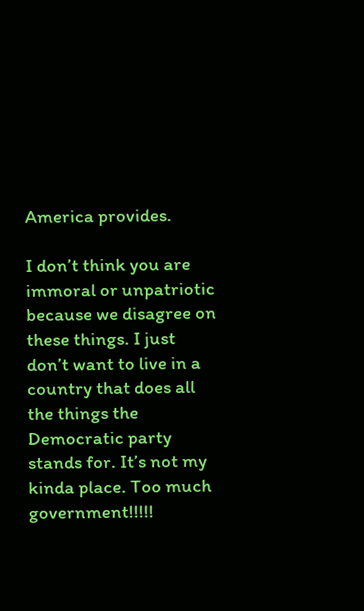America provides.

I don’t think you are immoral or unpatriotic because we disagree on these things. I just don’t want to live in a country that does all the things the Democratic party stands for. It’s not my kinda place. Too much government!!!!!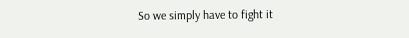So we simply have to fight it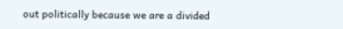out politically because we are a divided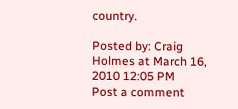country.

Posted by: Craig Holmes at March 16, 2010 12:05 PM
Post a comment